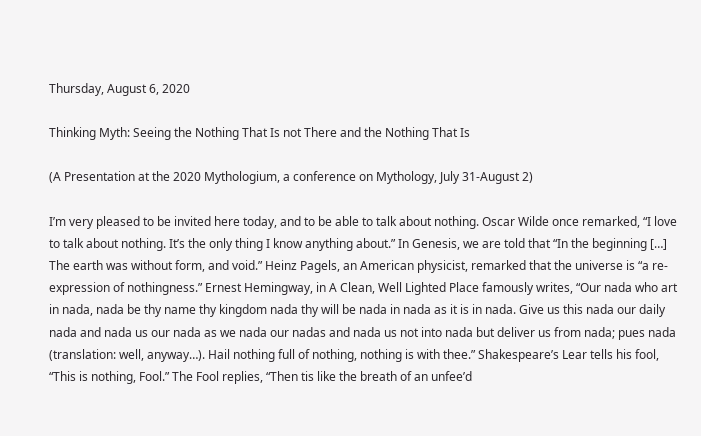Thursday, August 6, 2020

Thinking Myth: Seeing the Nothing That Is not There and the Nothing That Is

(A Presentation at the 2020 Mythologium, a conference on Mythology, July 31-August 2)

I’m very pleased to be invited here today, and to be able to talk about nothing. Oscar Wilde once remarked, “I love to talk about nothing. It’s the only thing I know anything about.” In Genesis, we are told that “In the beginning […] The earth was without form, and void.” Heinz Pagels, an American physicist, remarked that the universe is “a re-expression of nothingness.” Ernest Hemingway, in A Clean, Well Lighted Place famously writes, “Our nada who art in nada, nada be thy name thy kingdom nada thy will be nada in nada as it is in nada. Give us this nada our daily nada and nada us our nada as we nada our nadas and nada us not into nada but deliver us from nada; pues nada (translation: well, anyway…). Hail nothing full of nothing, nothing is with thee.” Shakespeare’s Lear tells his fool, “This is nothing, Fool.” The Fool replies, “Then tis like the breath of an unfee’d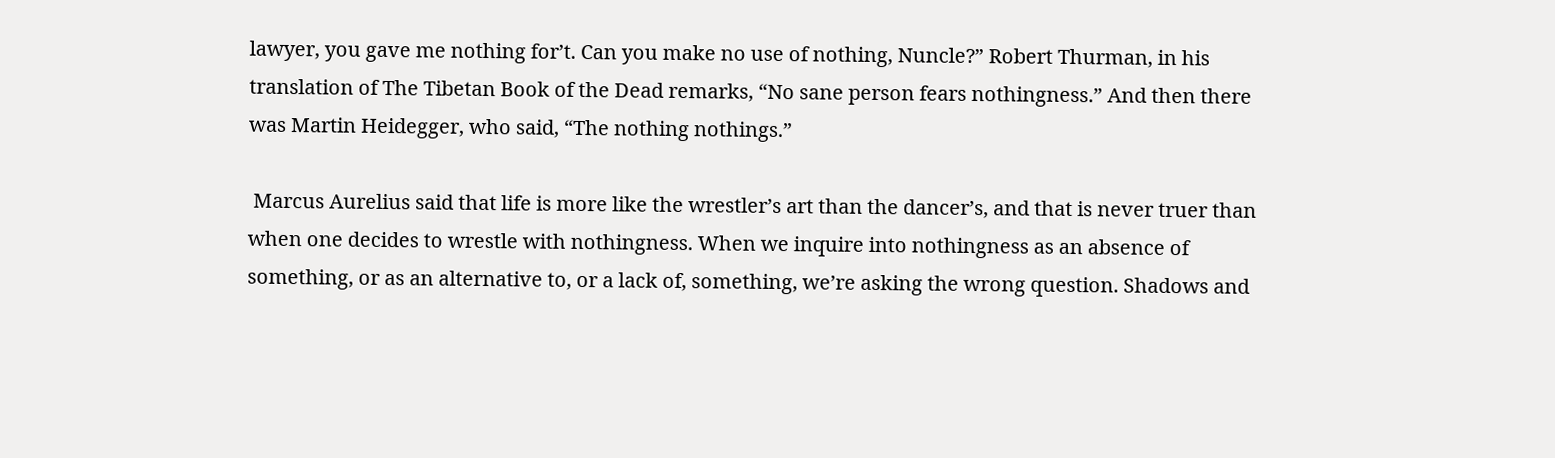lawyer, you gave me nothing for’t. Can you make no use of nothing, Nuncle?” Robert Thurman, in his translation of The Tibetan Book of the Dead remarks, “No sane person fears nothingness.” And then there was Martin Heidegger, who said, “The nothing nothings.”

 Marcus Aurelius said that life is more like the wrestler’s art than the dancer’s, and that is never truer than when one decides to wrestle with nothingness. When we inquire into nothingness as an absence of something, or as an alternative to, or a lack of, something, we’re asking the wrong question. Shadows and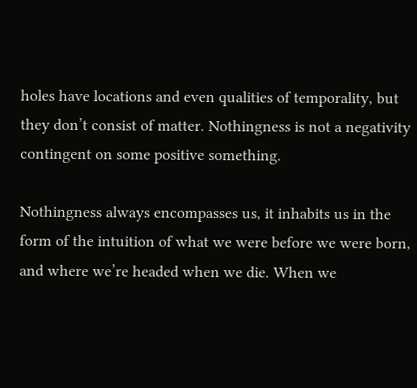holes have locations and even qualities of temporality, but they don’t consist of matter. Nothingness is not a negativity contingent on some positive something.

Nothingness always encompasses us, it inhabits us in the form of the intuition of what we were before we were born, and where we’re headed when we die. When we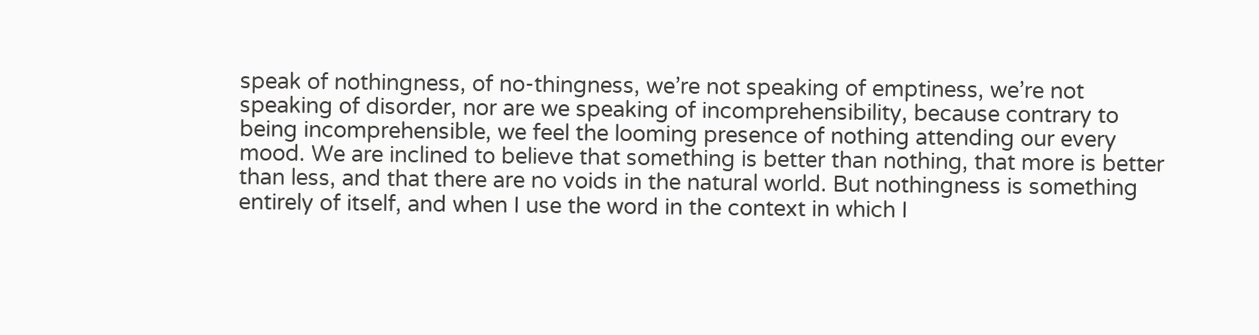speak of nothingness, of no-thingness, we’re not speaking of emptiness, we’re not speaking of disorder, nor are we speaking of incomprehensibility, because contrary to being incomprehensible, we feel the looming presence of nothing attending our every mood. We are inclined to believe that something is better than nothing, that more is better than less, and that there are no voids in the natural world. But nothingness is something entirely of itself, and when I use the word in the context in which I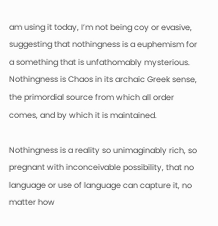am using it today, I’m not being coy or evasive, suggesting that nothingness is a euphemism for a something that is unfathomably mysterious. Nothingness is Chaos in its archaic Greek sense, the primordial source from which all order comes, and by which it is maintained.

Nothingness is a reality so unimaginably rich, so pregnant with inconceivable possibility, that no language or use of language can capture it, no matter how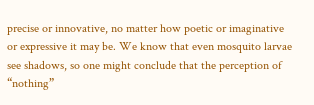precise or innovative, no matter how poetic or imaginative or expressive it may be. We know that even mosquito larvae see shadows, so one might conclude that the perception of “nothing”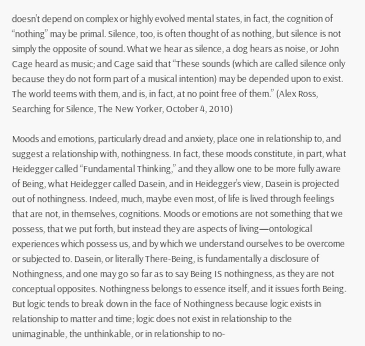doesn’t depend on complex or highly evolved mental states, in fact, the cognition of “nothing” may be primal. Silence, too, is often thought of as nothing, but silence is not simply the opposite of sound. What we hear as silence, a dog hears as noise, or John Cage heard as music; and Cage said that “These sounds (which are called silence only because they do not form part of a musical intention) may be depended upon to exist. The world teems with them, and is, in fact, at no point free of them.” (Alex Ross, Searching for Silence, The New Yorker, October 4, 2010)

Moods and emotions, particularly dread and anxiety, place one in relationship to, and suggest a relationship with, nothingness. In fact, these moods constitute, in part, what Heidegger called “Fundamental Thinking,” and they allow one to be more fully aware of Being, what Heidegger called Dasein, and in Heidegger’s view, Dasein is projected out of nothingness. Indeed, much, maybe even most, of life is lived through feelings that are not, in themselves, cognitions. Moods or emotions are not something that we possess, that we put forth, but instead they are aspects of living—ontological experiences which possess us, and by which we understand ourselves to be overcome or subjected to. Dasein, or literally There-Being, is fundamentally a disclosure of Nothingness, and one may go so far as to say Being IS nothingness, as they are not conceptual opposites. Nothingness belongs to essence itself, and it issues forth Being. But logic tends to break down in the face of Nothingness because logic exists in relationship to matter and time; logic does not exist in relationship to the unimaginable, the unthinkable, or in relationship to no-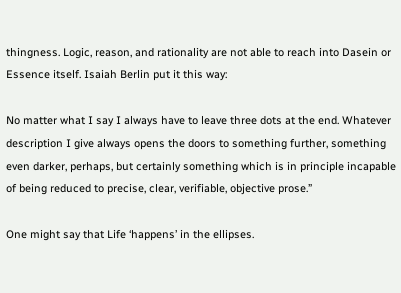thingness. Logic, reason, and rationality are not able to reach into Dasein or Essence itself. Isaiah Berlin put it this way:

No matter what I say I always have to leave three dots at the end. Whatever description I give always opens the doors to something further, something even darker, perhaps, but certainly something which is in principle incapable of being reduced to precise, clear, verifiable, objective prose.”

One might say that Life ‘happens’ in the ellipses.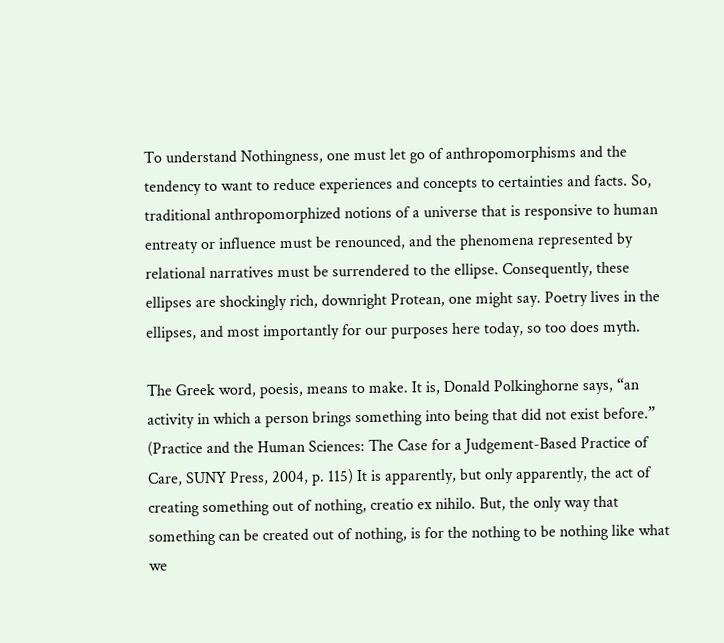To understand Nothingness, one must let go of anthropomorphisms and the tendency to want to reduce experiences and concepts to certainties and facts. So, traditional anthropomorphized notions of a universe that is responsive to human entreaty or influence must be renounced, and the phenomena represented by relational narratives must be surrendered to the ellipse. Consequently, these ellipses are shockingly rich, downright Protean, one might say. Poetry lives in the ellipses, and most importantly for our purposes here today, so too does myth.

The Greek word, poesis, means to make. It is, Donald Polkinghorne says, “an activity in which a person brings something into being that did not exist before.” (Practice and the Human Sciences: The Case for a Judgement-Based Practice of Care, SUNY Press, 2004, p. 115) It is apparently, but only apparently, the act of creating something out of nothing, creatio ex nihilo. But, the only way that something can be created out of nothing, is for the nothing to be nothing like what we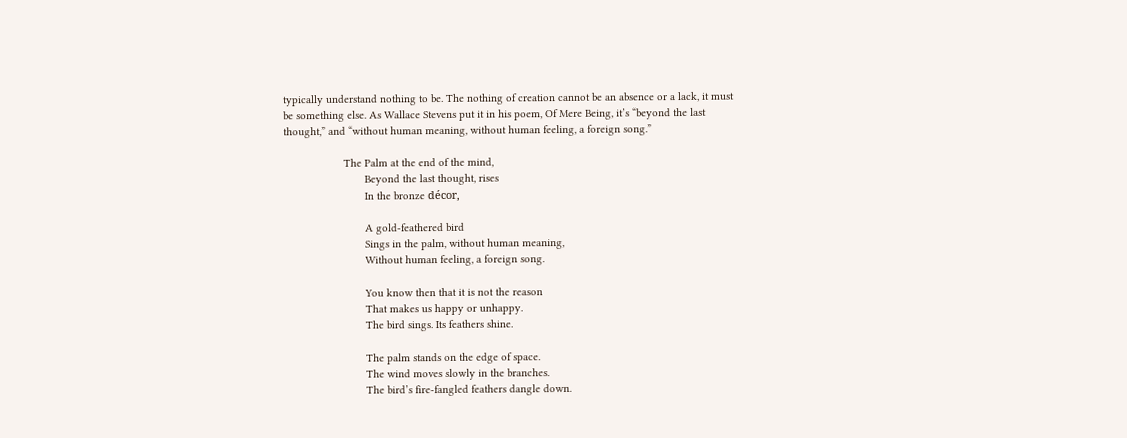typically understand nothing to be. The nothing of creation cannot be an absence or a lack, it must be something else. As Wallace Stevens put it in his poem, Of Mere Being, it’s “beyond the last thought,” and “without human meaning, without human feeling, a foreign song.”

                    The Palm at the end of the mind,
                           Beyond the last thought, rises
                           In the bronze décor,

                           A gold-feathered bird
                           Sings in the palm, without human meaning,
                           Without human feeling, a foreign song.

                           You know then that it is not the reason
                           That makes us happy or unhappy.
                           The bird sings. Its feathers shine.

                           The palm stands on the edge of space.
                           The wind moves slowly in the branches.
                           The bird’s fire-fangled feathers dangle down.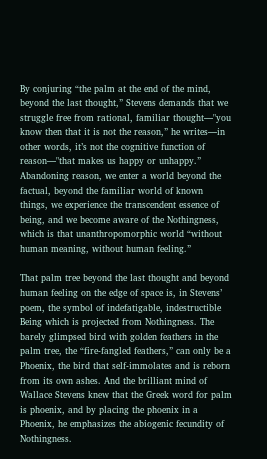By conjuring “the palm at the end of the mind, beyond the last thought,” Stevens demands that we struggle free from rational, familiar thought—"you know then that it is not the reason,” he writes—in other words, it’s not the cognitive function of reason—"that makes us happy or unhappy.” Abandoning reason, we enter a world beyond the factual, beyond the familiar world of known things, we experience the transcendent essence of being, and we become aware of the Nothingness, which is that unanthropomorphic world “without human meaning, without human feeling.”

That palm tree beyond the last thought and beyond human feeling on the edge of space is, in Stevens’ poem, the symbol of indefatigable, indestructible Being which is projected from Nothingness. The barely glimpsed bird with golden feathers in the palm tree, the “fire-fangled feathers,” can only be a Phoenix, the bird that self-immolates and is reborn from its own ashes. And the brilliant mind of Wallace Stevens knew that the Greek word for palm is phoenix, and by placing the phoenix in a Phoenix, he emphasizes the abiogenic fecundity of Nothingness.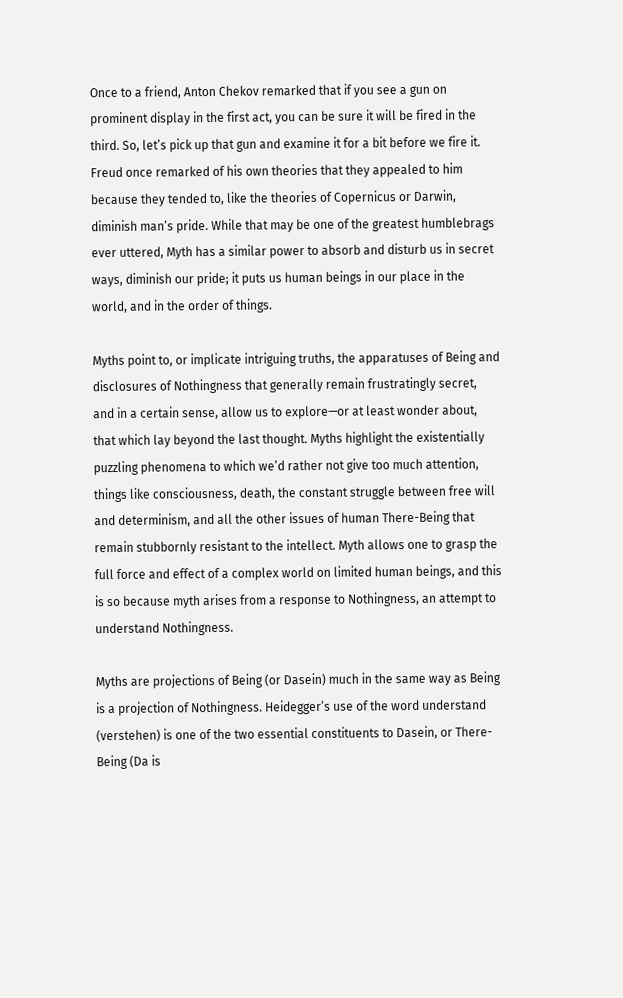Once to a friend, Anton Chekov remarked that if you see a gun on prominent display in the first act, you can be sure it will be fired in the third. So, let’s pick up that gun and examine it for a bit before we fire it. Freud once remarked of his own theories that they appealed to him because they tended to, like the theories of Copernicus or Darwin, diminish man’s pride. While that may be one of the greatest humblebrags ever uttered, Myth has a similar power to absorb and disturb us in secret ways, diminish our pride; it puts us human beings in our place in the world, and in the order of things.

Myths point to, or implicate intriguing truths, the apparatuses of Being and disclosures of Nothingness that generally remain frustratingly secret, and in a certain sense, allow us to explore—or at least wonder about, that which lay beyond the last thought. Myths highlight the existentially puzzling phenomena to which we’d rather not give too much attention, things like consciousness, death, the constant struggle between free will and determinism, and all the other issues of human There-Being that remain stubbornly resistant to the intellect. Myth allows one to grasp the full force and effect of a complex world on limited human beings, and this is so because myth arises from a response to Nothingness, an attempt to understand Nothingness.

Myths are projections of Being (or Dasein) much in the same way as Being is a projection of Nothingness. Heidegger’s use of the word understand (verstehen) is one of the two essential constituents to Dasein, or There-Being (Da is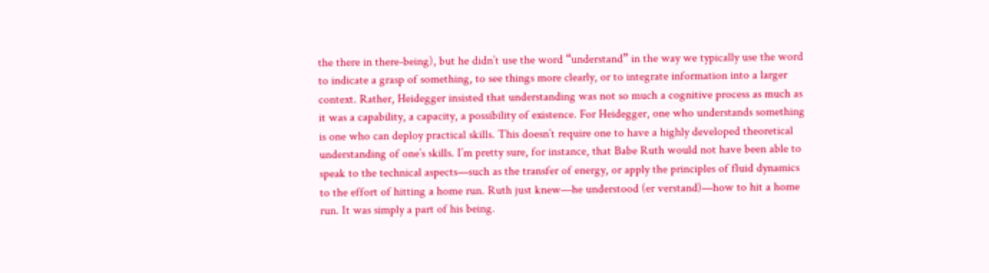the there in there-being), but he didn’t use the word “understand” in the way we typically use the word to indicate a grasp of something, to see things more clearly, or to integrate information into a larger context. Rather, Heidegger insisted that understanding was not so much a cognitive process as much as it was a capability, a capacity, a possibility of existence. For Heidegger, one who understands something is one who can deploy practical skills. This doesn’t require one to have a highly developed theoretical understanding of one’s skills. I’m pretty sure, for instance, that Babe Ruth would not have been able to speak to the technical aspects—such as the transfer of energy, or apply the principles of fluid dynamics to the effort of hitting a home run. Ruth just knew—he understood (er verstand)—how to hit a home run. It was simply a part of his being.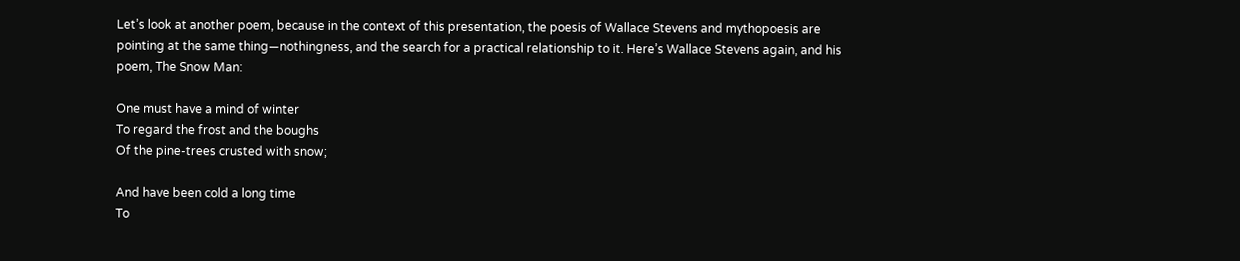Let’s look at another poem, because in the context of this presentation, the poesis of Wallace Stevens and mythopoesis are pointing at the same thing—nothingness, and the search for a practical relationship to it. Here’s Wallace Stevens again, and his poem, The Snow Man:

One must have a mind of winter
To regard the frost and the boughs
Of the pine-trees crusted with snow;

And have been cold a long time
To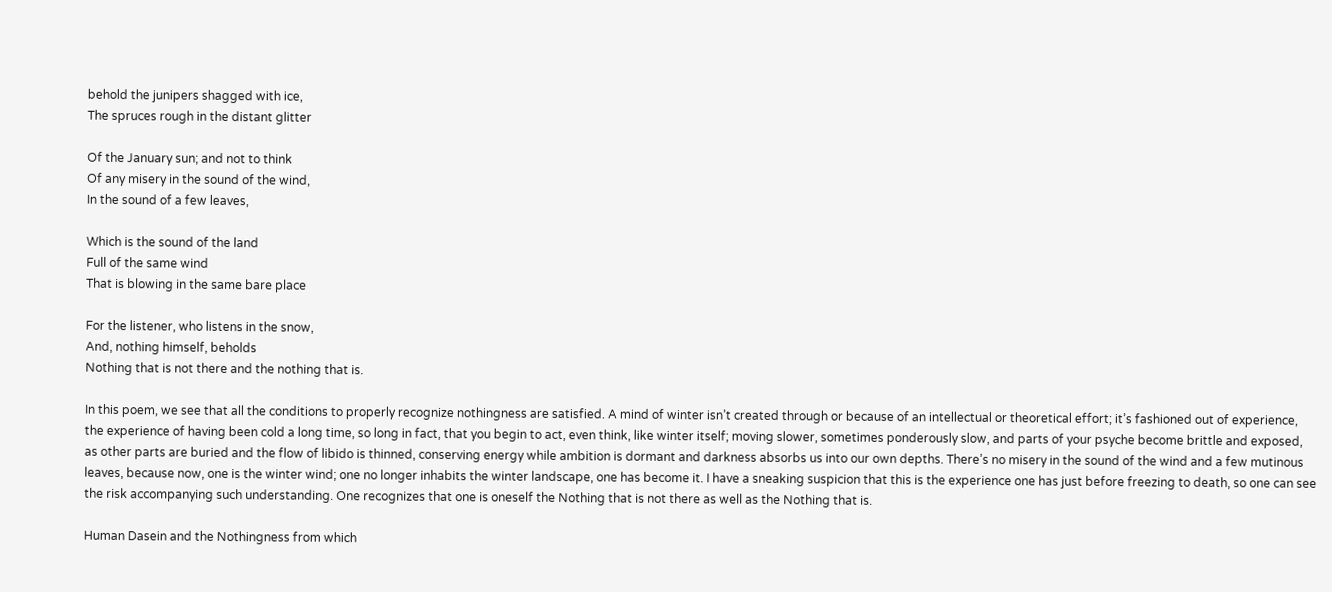behold the junipers shagged with ice,
The spruces rough in the distant glitter

Of the January sun; and not to think
Of any misery in the sound of the wind,
In the sound of a few leaves,

Which is the sound of the land
Full of the same wind
That is blowing in the same bare place

For the listener, who listens in the snow,
And, nothing himself, beholds
Nothing that is not there and the nothing that is.

In this poem, we see that all the conditions to properly recognize nothingness are satisfied. A mind of winter isn’t created through or because of an intellectual or theoretical effort; it’s fashioned out of experience, the experience of having been cold a long time, so long in fact, that you begin to act, even think, like winter itself; moving slower, sometimes ponderously slow, and parts of your psyche become brittle and exposed, as other parts are buried and the flow of libido is thinned, conserving energy while ambition is dormant and darkness absorbs us into our own depths. There’s no misery in the sound of the wind and a few mutinous leaves, because now, one is the winter wind; one no longer inhabits the winter landscape, one has become it. I have a sneaking suspicion that this is the experience one has just before freezing to death, so one can see the risk accompanying such understanding. One recognizes that one is oneself the Nothing that is not there as well as the Nothing that is.

Human Dasein and the Nothingness from which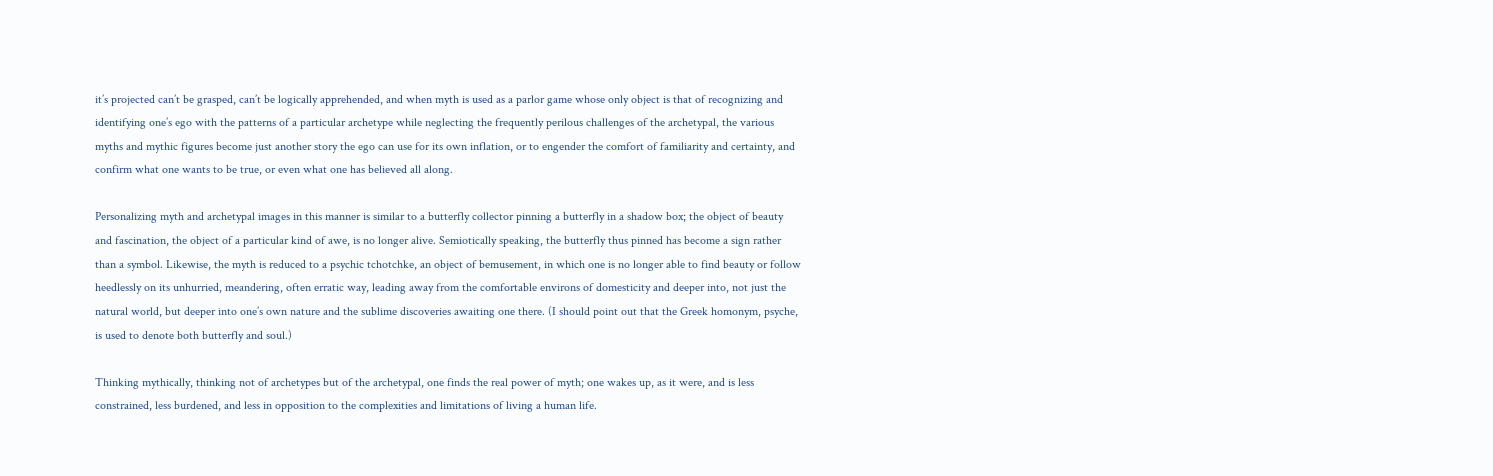it’s projected can’t be grasped, can’t be logically apprehended, and when myth is used as a parlor game whose only object is that of recognizing and identifying one’s ego with the patterns of a particular archetype while neglecting the frequently perilous challenges of the archetypal, the various myths and mythic figures become just another story the ego can use for its own inflation, or to engender the comfort of familiarity and certainty, and confirm what one wants to be true, or even what one has believed all along.

Personalizing myth and archetypal images in this manner is similar to a butterfly collector pinning a butterfly in a shadow box; the object of beauty and fascination, the object of a particular kind of awe, is no longer alive. Semiotically speaking, the butterfly thus pinned has become a sign rather than a symbol. Likewise, the myth is reduced to a psychic tchotchke, an object of bemusement, in which one is no longer able to find beauty or follow heedlessly on its unhurried, meandering, often erratic way, leading away from the comfortable environs of domesticity and deeper into, not just the natural world, but deeper into one’s own nature and the sublime discoveries awaiting one there. (I should point out that the Greek homonym, psyche, is used to denote both butterfly and soul.)

Thinking mythically, thinking not of archetypes but of the archetypal, one finds the real power of myth; one wakes up, as it were, and is less constrained, less burdened, and less in opposition to the complexities and limitations of living a human life.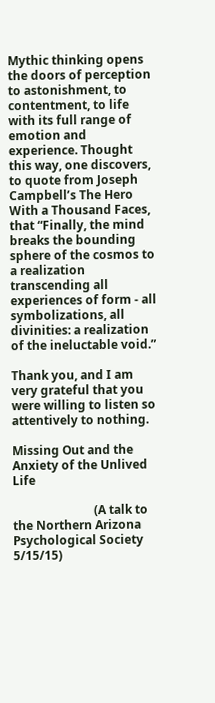Mythic thinking opens the doors of perception to astonishment, to contentment, to life with its full range of emotion and experience. Thought this way, one discovers, to quote from Joseph Campbell’s The Hero With a Thousand Faces, that “Finally, the mind breaks the bounding sphere of the cosmos to a realization transcending all experiences of form - all symbolizations, all divinities: a realization of the ineluctable void.”

Thank you, and I am very grateful that you were willing to listen so attentively to nothing.

Missing Out and the Anxiety of the Unlived Life

                           (A talk to the Northern Arizona Psychological Society 5/15/15)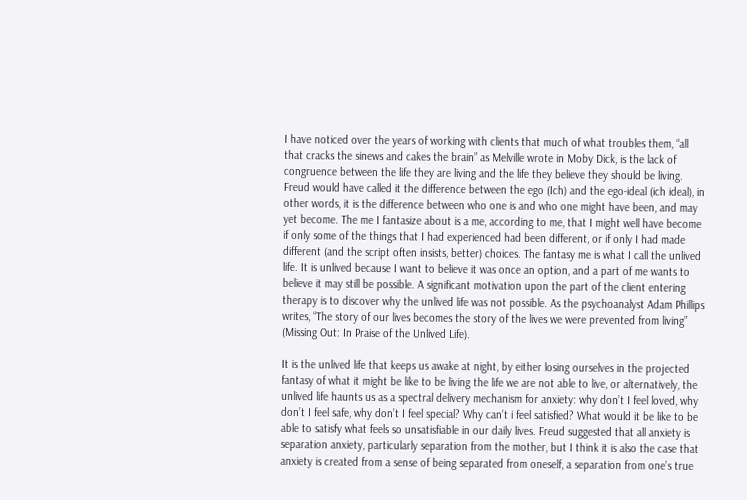I have noticed over the years of working with clients that much of what troubles them, “all that cracks the sinews and cakes the brain” as Melville wrote in Moby Dick, is the lack of congruence between the life they are living and the life they believe they should be living. Freud would have called it the difference between the ego (Ich) and the ego-ideal (ich ideal), in other words, it is the difference between who one is and who one might have been, and may yet become. The me I fantasize about is a me, according to me, that I might well have become if only some of the things that I had experienced had been different, or if only I had made different (and the script often insists, better) choices. The fantasy me is what I call the unlived life. It is unlived because I want to believe it was once an option, and a part of me wants to believe it may still be possible. A significant motivation upon the part of the client entering therapy is to discover why the unlived life was not possible. As the psychoanalyst Adam Phillips writes, “The story of our lives becomes the story of the lives we were prevented from living” (Missing Out: In Praise of the Unlived Life).

It is the unlived life that keeps us awake at night, by either losing ourselves in the projected fantasy of what it might be like to be living the life we are not able to live, or alternatively, the unlived life haunts us as a spectral delivery mechanism for anxiety: why don’t I feel loved, why don’t I feel safe, why don’t I feel special? Why can’t i feel satisfied? What would it be like to be able to satisfy what feels so unsatisfiable in our daily lives. Freud suggested that all anxiety is separation anxiety, particularly separation from the mother, but I think it is also the case that anxiety is created from a sense of being separated from oneself, a separation from one’s true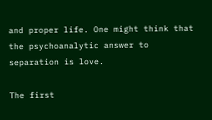and proper life. One might think that the psychoanalytic answer to separation is love.

The first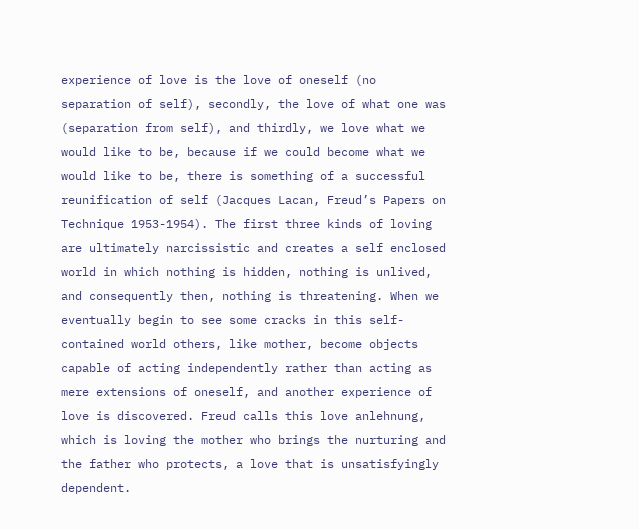experience of love is the love of oneself (no separation of self), secondly, the love of what one was (separation from self), and thirdly, we love what we would like to be, because if we could become what we would like to be, there is something of a successful reunification of self (Jacques Lacan, Freud’s Papers on Technique 1953-1954). The first three kinds of loving are ultimately narcissistic and creates a self enclosed world in which nothing is hidden, nothing is unlived, and consequently then, nothing is threatening. When we eventually begin to see some cracks in this self-contained world others, like mother, become objects capable of acting independently rather than acting as mere extensions of oneself, and another experience of love is discovered. Freud calls this love anlehnung, which is loving the mother who brings the nurturing and the father who protects, a love that is unsatisfyingly dependent.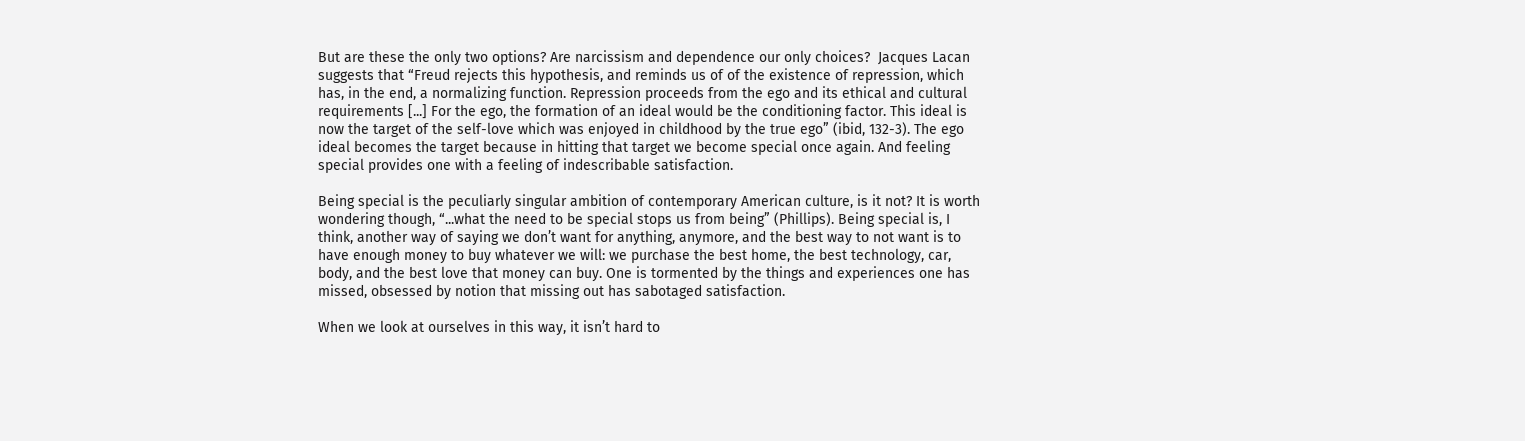But are these the only two options? Are narcissism and dependence our only choices?  Jacques Lacan suggests that “Freud rejects this hypothesis, and reminds us of of the existence of repression, which has, in the end, a normalizing function. Repression proceeds from the ego and its ethical and cultural requirements [...] For the ego, the formation of an ideal would be the conditioning factor. This ideal is now the target of the self-love which was enjoyed in childhood by the true ego” (ibid, 132-3). The ego ideal becomes the target because in hitting that target we become special once again. And feeling special provides one with a feeling of indescribable satisfaction.

Being special is the peculiarly singular ambition of contemporary American culture, is it not? It is worth wondering though, “...what the need to be special stops us from being” (Phillips). Being special is, I think, another way of saying we don’t want for anything, anymore, and the best way to not want is to have enough money to buy whatever we will: we purchase the best home, the best technology, car, body, and the best love that money can buy. One is tormented by the things and experiences one has missed, obsessed by notion that missing out has sabotaged satisfaction.

When we look at ourselves in this way, it isn’t hard to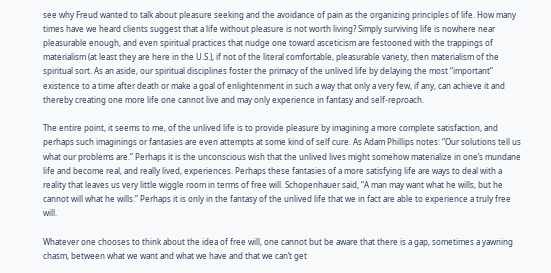see why Freud wanted to talk about pleasure seeking and the avoidance of pain as the organizing principles of life. How many times have we heard clients suggest that a life without pleasure is not worth living? Simply surviving life is nowhere near pleasurable enough, and even spiritual practices that nudge one toward asceticism are festooned with the trappings of materialism (at least they are here in the U.S.), if not of the literal comfortable, pleasurable variety, then materialism of the spiritual sort. As an aside, our spiritual disciplines foster the primacy of the unlived life by delaying the most “important” existence to a time after death or make a goal of enlightenment in such a way that only a very few, if any, can achieve it and thereby creating one more life one cannot live and may only experience in fantasy and self-reproach.

The entire point, it seems to me, of the unlived life is to provide pleasure by imagining a more complete satisfaction, and perhaps such imaginings or fantasies are even attempts at some kind of self cure. As Adam Phillips notes: “Our solutions tell us what our problems are.” Perhaps it is the unconscious wish that the unlived lives might somehow materialize in one’s mundane life and become real, and really lived, experiences. Perhaps these fantasies of a more satisfying life are ways to deal with a reality that leaves us very little wiggle room in terms of free will. Schopenhauer said, “A man may want what he wills, but he cannot will what he wills.” Perhaps it is only in the fantasy of the unlived life that we in fact are able to experience a truly free will.

Whatever one chooses to think about the idea of free will, one cannot but be aware that there is a gap, sometimes a yawning chasm, between what we want and what we have and that we can’t get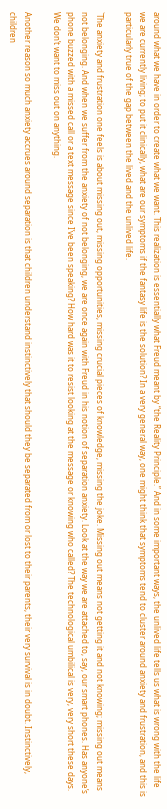around what we have in order to create what we want. This realization is essentially what Freud meant by “the Reality Principle.” And in some important ways, the unlived life tells us what is wrong with the life we are currently living; to put it clinically, what are our symptoms if the fantasy life is the solution? In a very general way, one might think that symptoms tend to cluster around anxiety and frustration, and this is particularly true of the gap between the lived and the unlived life.

`The anxiety and frustration one feels is about missing out, missing opportunities, missing crucial pieces of knowledge, missing the joke. Missing out means not getting it and not knowing; missing out means not belonging. And when we suffer from the anxiety of not belonging, we are once again with Freud in his notion of separation anxiety. Look at the way we are attached to, say, our smart phones. Has anyone’s phone buzzed with a missed call or a text message since I’ve been speaking? How hard was it to resist looking at the message or knowing who called? The technological umbilical is very, very short these days. We don’t want to miss out on anything.

Another reason so much anxiety accrues around separation is that children understand instinctively that should they be separated from or lost to their parents, their very survival is in doubt. Instinctively, children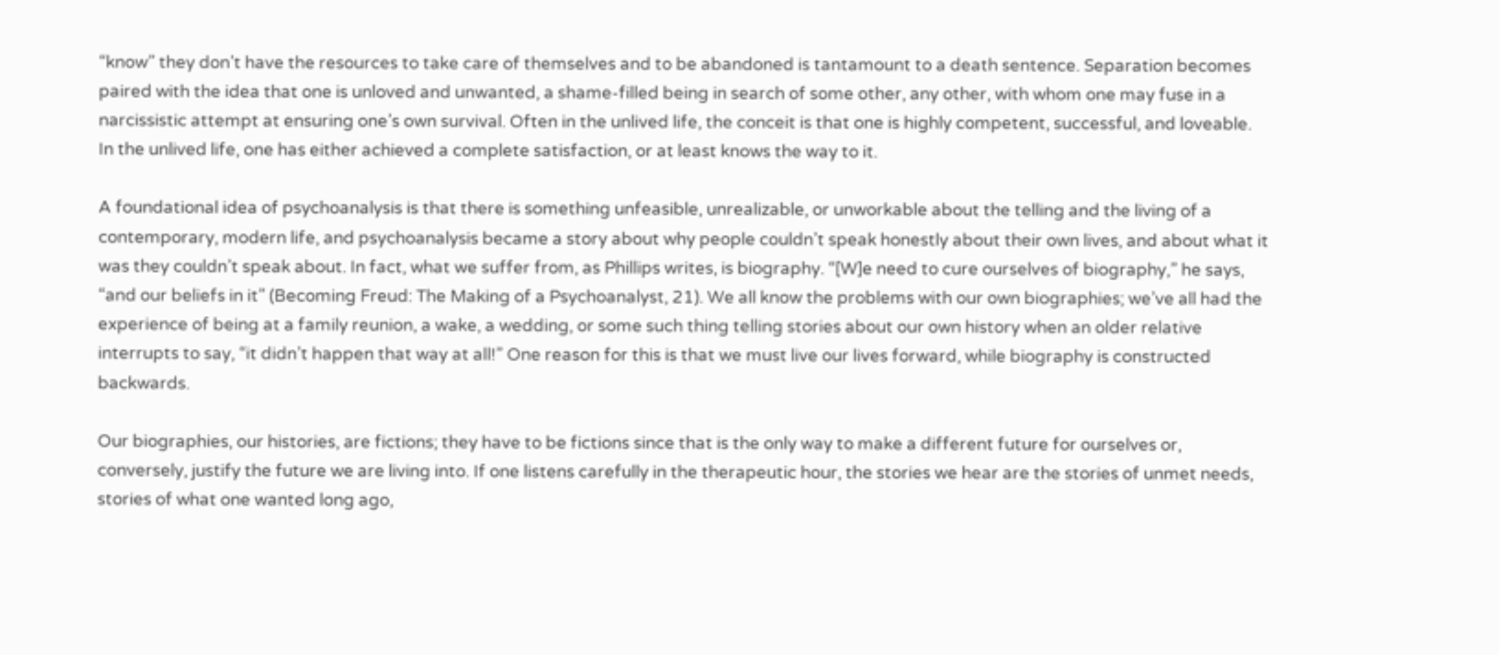“know” they don’t have the resources to take care of themselves and to be abandoned is tantamount to a death sentence. Separation becomes paired with the idea that one is unloved and unwanted, a shame-filled being in search of some other, any other, with whom one may fuse in a narcissistic attempt at ensuring one’s own survival. Often in the unlived life, the conceit is that one is highly competent, successful, and loveable. In the unlived life, one has either achieved a complete satisfaction, or at least knows the way to it.

A foundational idea of psychoanalysis is that there is something unfeasible, unrealizable, or unworkable about the telling and the living of a contemporary, modern life, and psychoanalysis became a story about why people couldn’t speak honestly about their own lives, and about what it was they couldn’t speak about. In fact, what we suffer from, as Phillips writes, is biography. “[W]e need to cure ourselves of biography,” he says, “and our beliefs in it” (Becoming Freud: The Making of a Psychoanalyst, 21). We all know the problems with our own biographies; we’ve all had the experience of being at a family reunion, a wake, a wedding, or some such thing telling stories about our own history when an older relative interrupts to say, “it didn’t happen that way at all!” One reason for this is that we must live our lives forward, while biography is constructed backwards.

Our biographies, our histories, are fictions; they have to be fictions since that is the only way to make a different future for ourselves or, conversely, justify the future we are living into. If one listens carefully in the therapeutic hour, the stories we hear are the stories of unmet needs, stories of what one wanted long ago,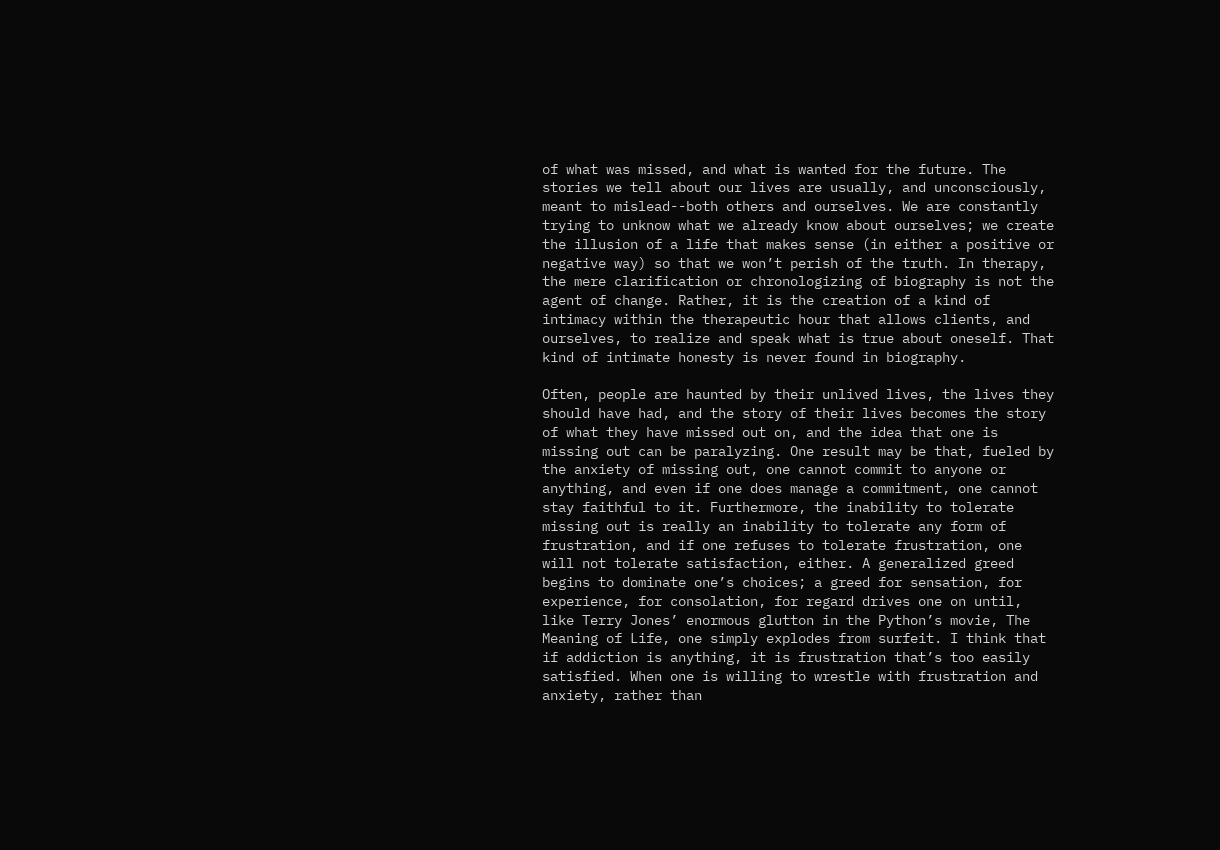of what was missed, and what is wanted for the future. The stories we tell about our lives are usually, and unconsciously, meant to mislead--both others and ourselves. We are constantly trying to unknow what we already know about ourselves; we create the illusion of a life that makes sense (in either a positive or negative way) so that we won’t perish of the truth. In therapy, the mere clarification or chronologizing of biography is not the agent of change. Rather, it is the creation of a kind of intimacy within the therapeutic hour that allows clients, and ourselves, to realize and speak what is true about oneself. That kind of intimate honesty is never found in biography.

Often, people are haunted by their unlived lives, the lives they should have had, and the story of their lives becomes the story of what they have missed out on, and the idea that one is missing out can be paralyzing. One result may be that, fueled by the anxiety of missing out, one cannot commit to anyone or anything, and even if one does manage a commitment, one cannot stay faithful to it. Furthermore, the inability to tolerate missing out is really an inability to tolerate any form of frustration, and if one refuses to tolerate frustration, one will not tolerate satisfaction, either. A generalized greed begins to dominate one’s choices; a greed for sensation, for experience, for consolation, for regard drives one on until, like Terry Jones’ enormous glutton in the Python’s movie, The Meaning of Life, one simply explodes from surfeit. I think that if addiction is anything, it is frustration that’s too easily satisfied. When one is willing to wrestle with frustration and anxiety, rather than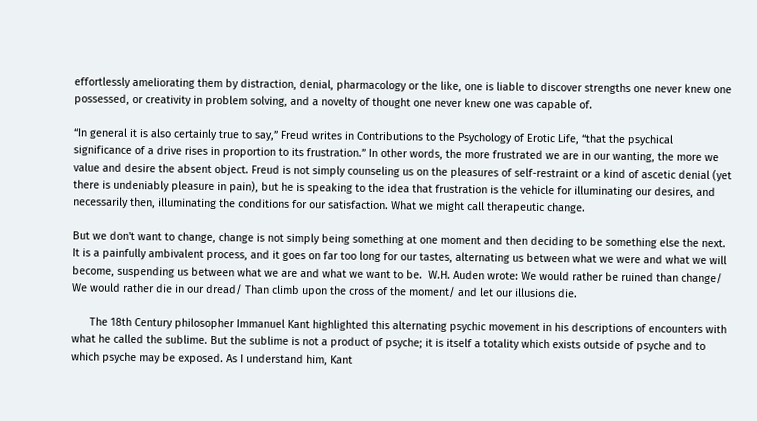effortlessly ameliorating them by distraction, denial, pharmacology or the like, one is liable to discover strengths one never knew one possessed, or creativity in problem solving, and a novelty of thought one never knew one was capable of.

“In general it is also certainly true to say,” Freud writes in Contributions to the Psychology of Erotic Life, “that the psychical significance of a drive rises in proportion to its frustration.” In other words, the more frustrated we are in our wanting, the more we value and desire the absent object. Freud is not simply counseling us on the pleasures of self-restraint or a kind of ascetic denial (yet there is undeniably pleasure in pain), but he is speaking to the idea that frustration is the vehicle for illuminating our desires, and necessarily then, illuminating the conditions for our satisfaction. What we might call therapeutic change.

But we don't want to change, change is not simply being something at one moment and then deciding to be something else the next. It is a painfully ambivalent process, and it goes on far too long for our tastes, alternating us between what we were and what we will become, suspending us between what we are and what we want to be.  W.H. Auden wrote: We would rather be ruined than change/ We would rather die in our dread/ Than climb upon the cross of the moment/ and let our illusions die.

      The 18th Century philosopher Immanuel Kant highlighted this alternating psychic movement in his descriptions of encounters with what he called the sublime. But the sublime is not a product of psyche; it is itself a totality which exists outside of psyche and to which psyche may be exposed. As I understand him, Kant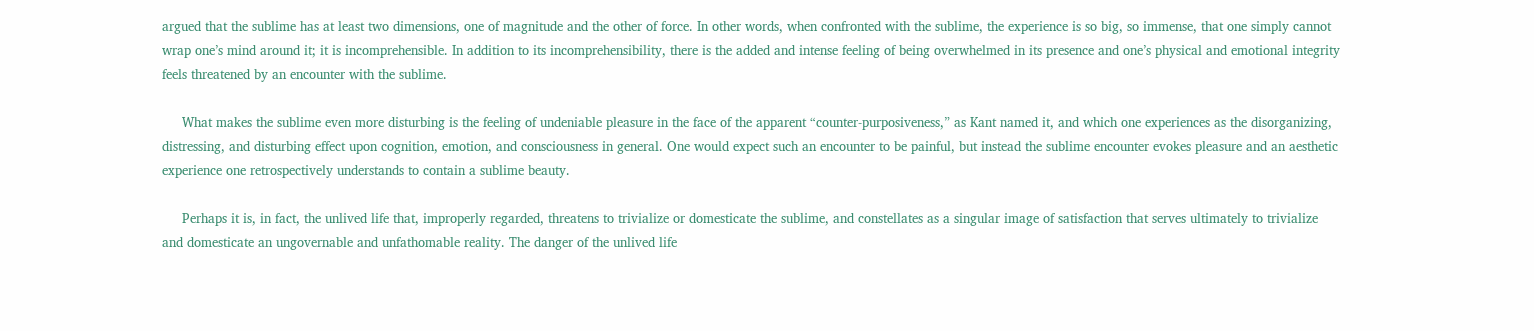argued that the sublime has at least two dimensions, one of magnitude and the other of force. In other words, when confronted with the sublime, the experience is so big, so immense, that one simply cannot wrap one’s mind around it; it is incomprehensible. In addition to its incomprehensibility, there is the added and intense feeling of being overwhelmed in its presence and one’s physical and emotional integrity feels threatened by an encounter with the sublime.

     What makes the sublime even more disturbing is the feeling of undeniable pleasure in the face of the apparent “counter-purposiveness,” as Kant named it, and which one experiences as the disorganizing, distressing, and disturbing effect upon cognition, emotion, and consciousness in general. One would expect such an encounter to be painful, but instead the sublime encounter evokes pleasure and an aesthetic experience one retrospectively understands to contain a sublime beauty.

     Perhaps it is, in fact, the unlived life that, improperly regarded, threatens to trivialize or domesticate the sublime, and constellates as a singular image of satisfaction that serves ultimately to trivialize and domesticate an ungovernable and unfathomable reality. The danger of the unlived life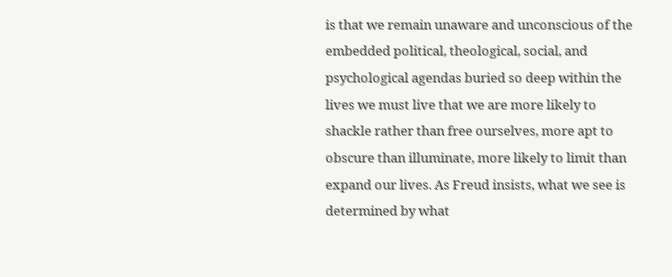is that we remain unaware and unconscious of the embedded political, theological, social, and psychological agendas buried so deep within the lives we must live that we are more likely to shackle rather than free ourselves, more apt to obscure than illuminate, more likely to limit than expand our lives. As Freud insists, what we see is determined by what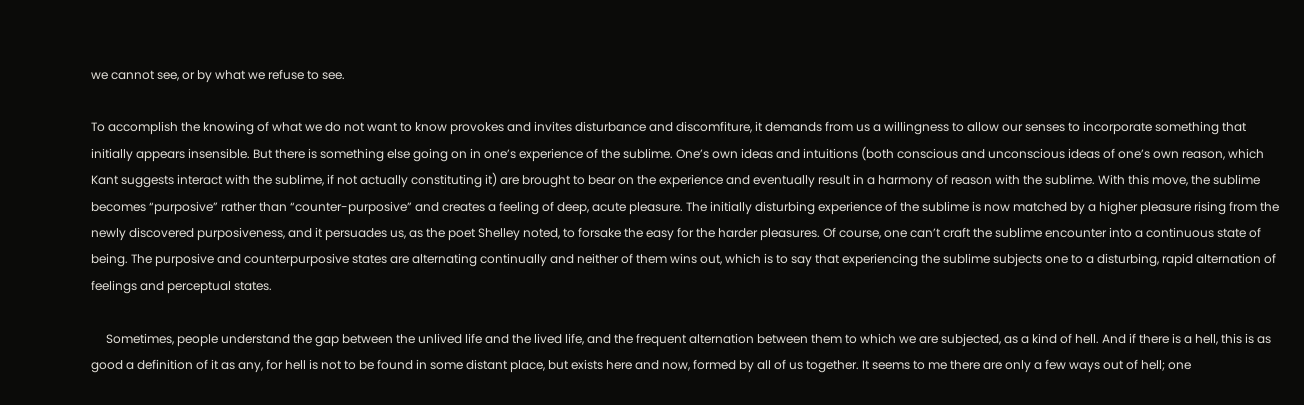we cannot see, or by what we refuse to see.

To accomplish the knowing of what we do not want to know provokes and invites disturbance and discomfiture, it demands from us a willingness to allow our senses to incorporate something that initially appears insensible. But there is something else going on in one’s experience of the sublime. One’s own ideas and intuitions (both conscious and unconscious ideas of one’s own reason, which Kant suggests interact with the sublime, if not actually constituting it) are brought to bear on the experience and eventually result in a harmony of reason with the sublime. With this move, the sublime becomes “purposive” rather than “counter-purposive” and creates a feeling of deep, acute pleasure. The initially disturbing experience of the sublime is now matched by a higher pleasure rising from the newly discovered purposiveness, and it persuades us, as the poet Shelley noted, to forsake the easy for the harder pleasures. Of course, one can’t craft the sublime encounter into a continuous state of being. The purposive and counterpurposive states are alternating continually and neither of them wins out, which is to say that experiencing the sublime subjects one to a disturbing, rapid alternation of feelings and perceptual states.

     Sometimes, people understand the gap between the unlived life and the lived life, and the frequent alternation between them to which we are subjected, as a kind of hell. And if there is a hell, this is as good a definition of it as any, for hell is not to be found in some distant place, but exists here and now, formed by all of us together. It seems to me there are only a few ways out of hell; one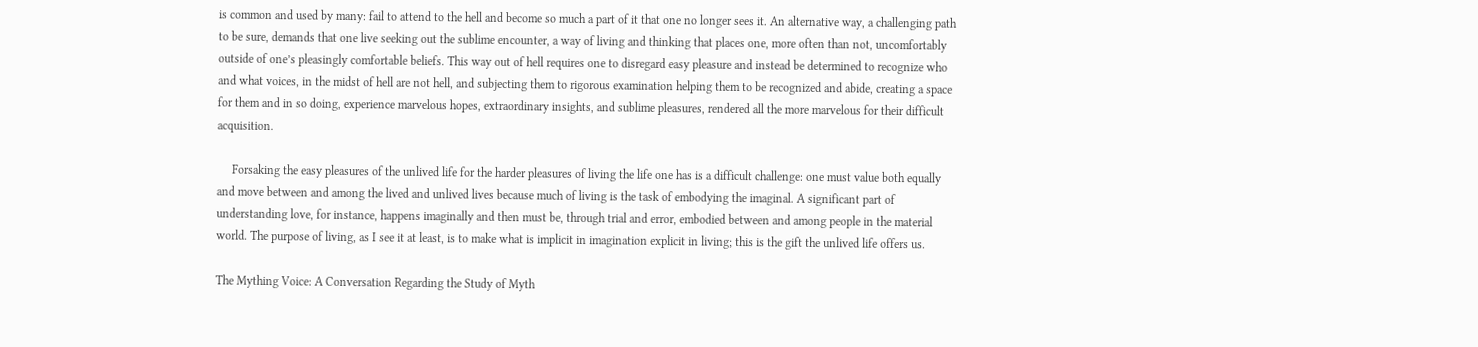is common and used by many: fail to attend to the hell and become so much a part of it that one no longer sees it. An alternative way, a challenging path to be sure, demands that one live seeking out the sublime encounter, a way of living and thinking that places one, more often than not, uncomfortably outside of one’s pleasingly comfortable beliefs. This way out of hell requires one to disregard easy pleasure and instead be determined to recognize who and what voices, in the midst of hell are not hell, and subjecting them to rigorous examination helping them to be recognized and abide, creating a space for them and in so doing, experience marvelous hopes, extraordinary insights, and sublime pleasures, rendered all the more marvelous for their difficult acquisition.

     Forsaking the easy pleasures of the unlived life for the harder pleasures of living the life one has is a difficult challenge: one must value both equally and move between and among the lived and unlived lives because much of living is the task of embodying the imaginal. A significant part of understanding love, for instance, happens imaginally and then must be, through trial and error, embodied between and among people in the material world. The purpose of living, as I see it at least, is to make what is implicit in imagination explicit in living; this is the gift the unlived life offers us.

The Mything Voice: A Conversation Regarding the Study of Myth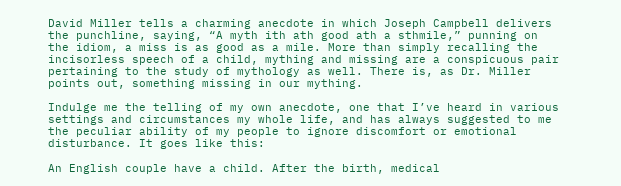David Miller tells a charming anecdote in which Joseph Campbell delivers the punchline, saying, “A myth ith ath good ath a sthmile,” punning on the idiom, a miss is as good as a mile. More than simply recalling the incisorless speech of a child, mything and missing are a conspicuous pair pertaining to the study of mythology as well. There is, as Dr. Miller points out, something missing in our mything.

Indulge me the telling of my own anecdote, one that I’ve heard in various settings and circumstances my whole life, and has always suggested to me the peculiar ability of my people to ignore discomfort or emotional disturbance. It goes like this:

An English couple have a child. After the birth, medical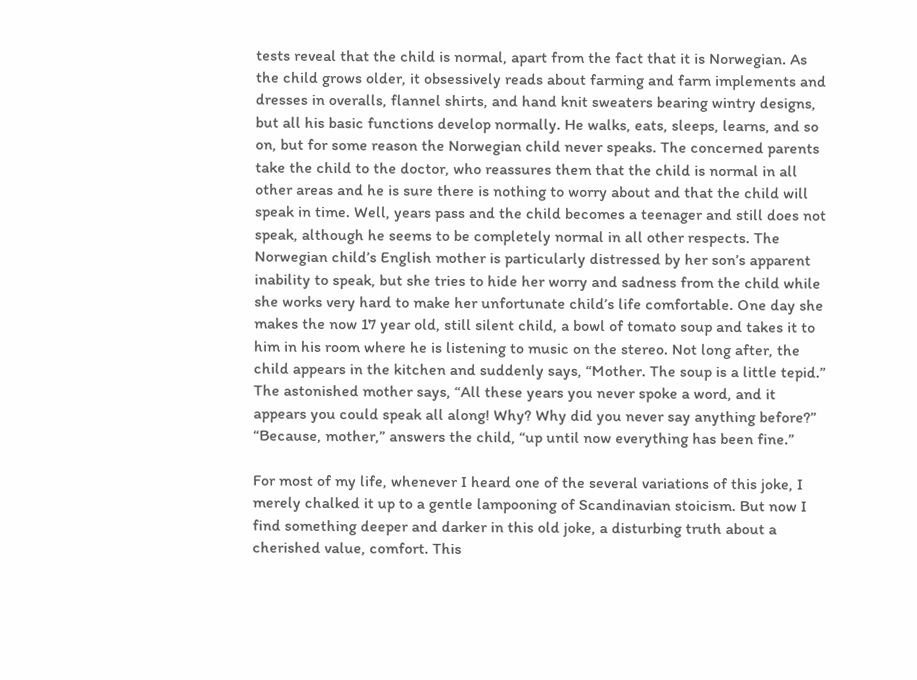tests reveal that the child is normal, apart from the fact that it is Norwegian. As the child grows older, it obsessively reads about farming and farm implements and dresses in overalls, flannel shirts, and hand knit sweaters bearing wintry designs, but all his basic functions develop normally. He walks, eats, sleeps, learns, and so on, but for some reason the Norwegian child never speaks. The concerned parents take the child to the doctor, who reassures them that the child is normal in all other areas and he is sure there is nothing to worry about and that the child will speak in time. Well, years pass and the child becomes a teenager and still does not speak, although he seems to be completely normal in all other respects. The Norwegian child’s English mother is particularly distressed by her son’s apparent inability to speak, but she tries to hide her worry and sadness from the child while she works very hard to make her unfortunate child’s life comfortable. One day she makes the now 17 year old, still silent child, a bowl of tomato soup and takes it to him in his room where he is listening to music on the stereo. Not long after, the child appears in the kitchen and suddenly says, “Mother. The soup is a little tepid.” The astonished mother says, “All these years you never spoke a word, and it appears you could speak all along! Why? Why did you never say anything before?” “Because, mother,” answers the child, “up until now everything has been fine.”

For most of my life, whenever I heard one of the several variations of this joke, I merely chalked it up to a gentle lampooning of Scandinavian stoicism. But now I find something deeper and darker in this old joke, a disturbing truth about a cherished value, comfort. This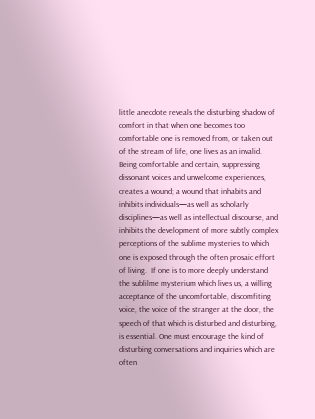little anecdote reveals the disturbing shadow of comfort in that when one becomes too comfortable one is removed from, or taken out of the stream of life, one lives as an invalid. Being comfortable and certain, suppressing dissonant voices and unwelcome experiences, creates a wound; a wound that inhabits and inhibits individuals—as well as scholarly disciplines—as well as intellectual discourse, and inhibits the development of more subtly complex perceptions of the sublime mysteries to which one is exposed through the often prosaic effort of living.  If one is to more deeply understand the sublilme mysterium which lives us, a willing acceptance of the uncomfortable, discomfiting voice, the voice of the stranger at the door, the speech of that which is disturbed and disturbing, is essential. One must encourage the kind of disturbing conversations and inquiries which are often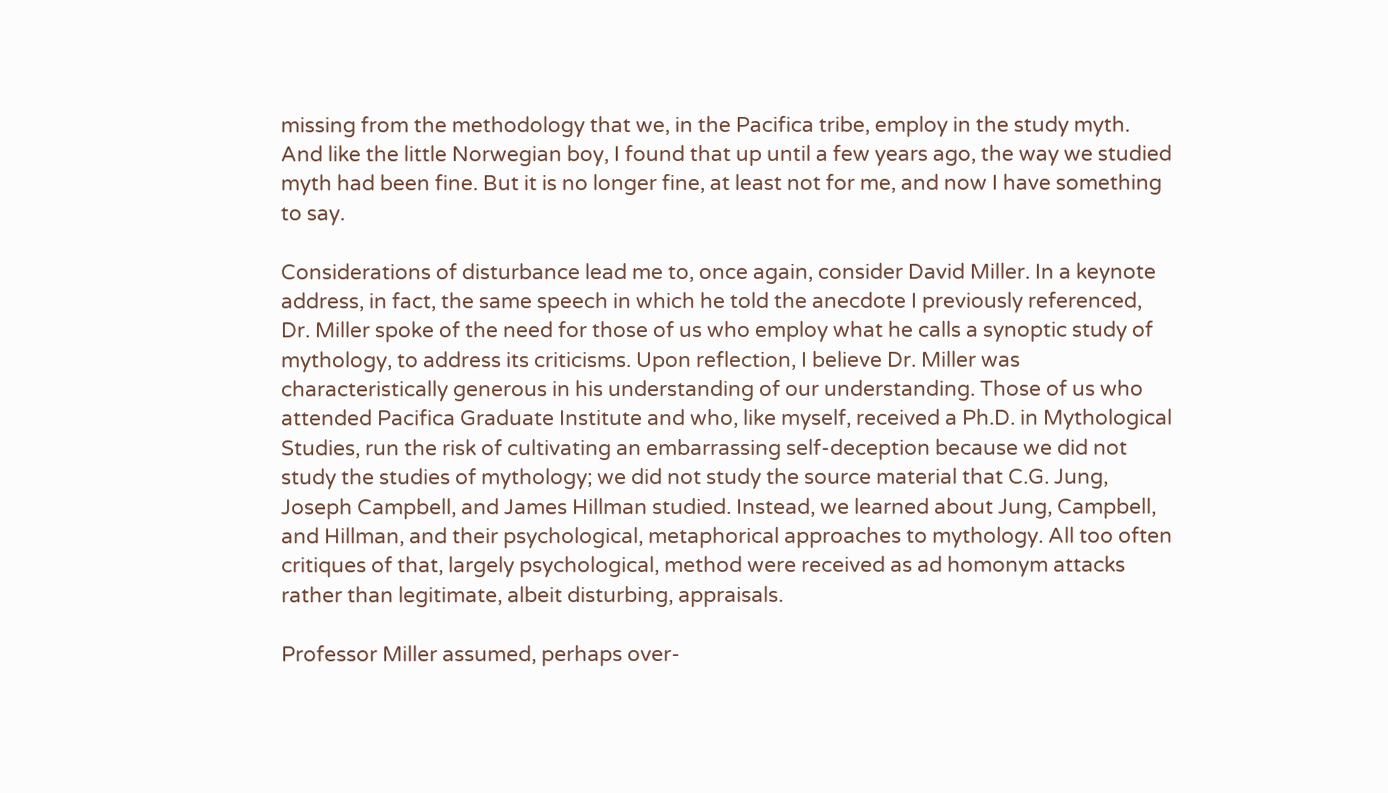missing from the methodology that we, in the Pacifica tribe, employ in the study myth. And like the little Norwegian boy, I found that up until a few years ago, the way we studied myth had been fine. But it is no longer fine, at least not for me, and now I have something to say.

Considerations of disturbance lead me to, once again, consider David Miller. In a keynote address, in fact, the same speech in which he told the anecdote I previously referenced, Dr. Miller spoke of the need for those of us who employ what he calls a synoptic study of mythology, to address its criticisms. Upon reflection, I believe Dr. Miller was characteristically generous in his understanding of our understanding. Those of us who attended Pacifica Graduate Institute and who, like myself, received a Ph.D. in Mythological Studies, run the risk of cultivating an embarrassing self-deception because we did not study the studies of mythology; we did not study the source material that C.G. Jung, Joseph Campbell, and James Hillman studied. Instead, we learned about Jung, Campbell, and Hillman, and their psychological, metaphorical approaches to mythology. All too often critiques of that, largely psychological, method were received as ad homonym attacks rather than legitimate, albeit disturbing, appraisals.

Professor Miller assumed, perhaps over-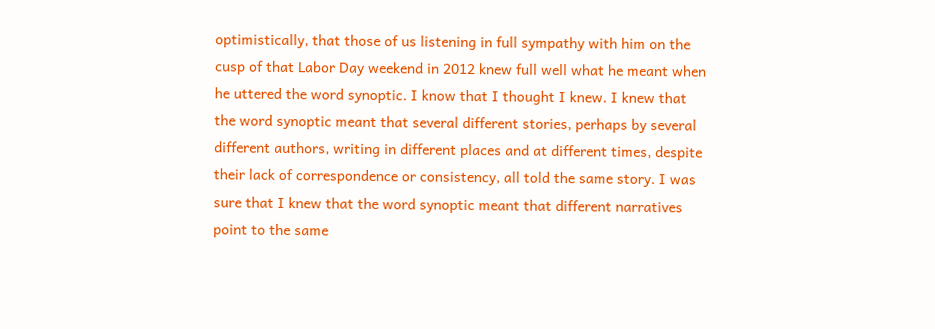optimistically, that those of us listening in full sympathy with him on the cusp of that Labor Day weekend in 2012 knew full well what he meant when he uttered the word synoptic. I know that I thought I knew. I knew that the word synoptic meant that several different stories, perhaps by several different authors, writing in different places and at different times, despite their lack of correspondence or consistency, all told the same story. I was sure that I knew that the word synoptic meant that different narratives point to the same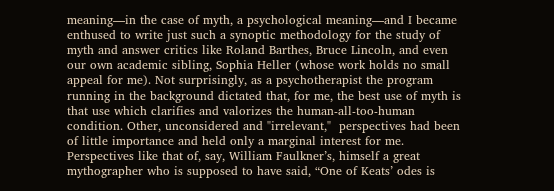meaning—in the case of myth, a psychological meaning—and I became enthused to write just such a synoptic methodology for the study of myth and answer critics like Roland Barthes, Bruce Lincoln, and even our own academic sibling, Sophia Heller (whose work holds no small appeal for me). Not surprisingly, as a psychotherapist the program running in the background dictated that, for me, the best use of myth is that use which clarifies and valorizes the human-all-too-human condition. Other, unconsidered and "irrelevant,"  perspectives had been of little importance and held only a marginal interest for me. Perspectives like that of, say, William Faulkner’s, himself a great mythographer who is supposed to have said, “One of Keats’ odes is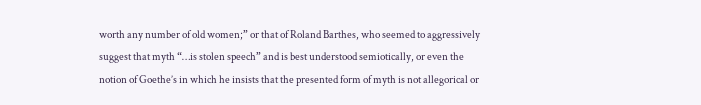worth any number of old women;” or that of Roland Barthes, who seemed to aggressively suggest that myth “…is stolen speech” and is best understood semiotically, or even the notion of Goethe’s in which he insists that the presented form of myth is not allegorical or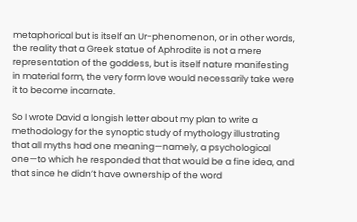metaphorical but is itself an Ur-phenomenon, or in other words, the reality that a Greek statue of Aphrodite is not a mere representation of the goddess, but is itself nature manifesting in material form, the very form love would necessarily take were it to become incarnate.

So I wrote David a longish letter about my plan to write a methodology for the synoptic study of mythology illustrating that all myths had one meaning—namely, a psychological one—to which he responded that that would be a fine idea, and that since he didn’t have ownership of the word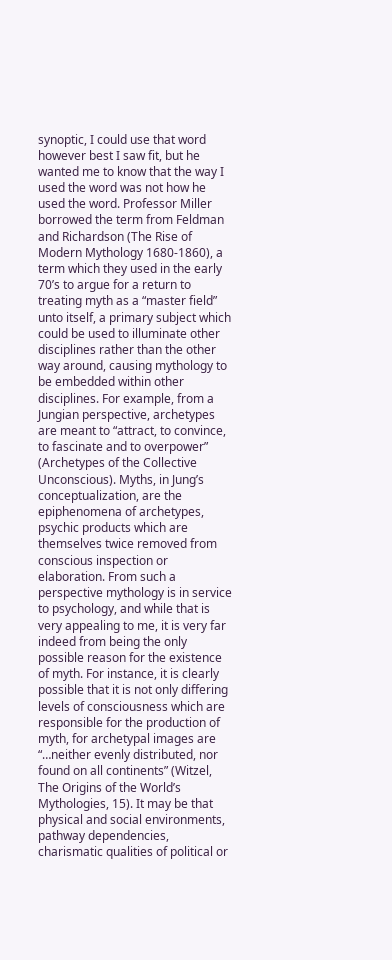synoptic, I could use that word however best I saw fit, but he wanted me to know that the way I used the word was not how he used the word. Professor Miller borrowed the term from Feldman and Richardson (The Rise of Modern Mythology 1680-1860), a term which they used in the early 70’s to argue for a return to treating myth as a “master field” unto itself, a primary subject which could be used to illuminate other disciplines rather than the other way around, causing mythology to be embedded within other disciplines. For example, from a Jungian perspective, archetypes are meant to “attract, to convince, to fascinate and to overpower” (Archetypes of the Collective Unconscious). Myths, in Jung’s conceptualization, are the epiphenomena of archetypes, psychic products which are themselves twice removed from conscious inspection or elaboration. From such a perspective mythology is in service to psychology, and while that is very appealing to me, it is very far indeed from being the only possible reason for the existence of myth. For instance, it is clearly possible that it is not only differing levels of consciousness which are responsible for the production of myth, for archetypal images are “…neither evenly distributed, nor found on all continents” (Witzel, The Origins of the World’s Mythologies, 15). It may be that physical and social environments, pathway dependencies, charismatic qualities of political or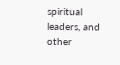spiritual leaders, and other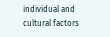individual and cultural factors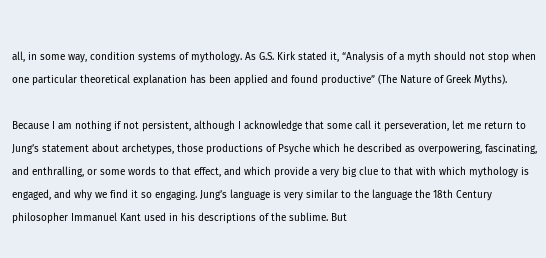all, in some way, condition systems of mythology. As G.S. Kirk stated it, “Analysis of a myth should not stop when one particular theoretical explanation has been applied and found productive” (The Nature of Greek Myths).

Because I am nothing if not persistent, although I acknowledge that some call it perseveration, let me return to Jung’s statement about archetypes, those productions of Psyche which he described as overpowering, fascinating, and enthralling, or some words to that effect, and which provide a very big clue to that with which mythology is engaged, and why we find it so engaging. Jung’s language is very similar to the language the 18th Century philosopher Immanuel Kant used in his descriptions of the sublime. But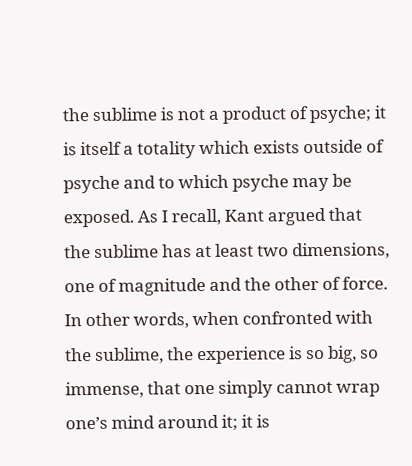the sublime is not a product of psyche; it is itself a totality which exists outside of psyche and to which psyche may be exposed. As I recall, Kant argued that the sublime has at least two dimensions, one of magnitude and the other of force. In other words, when confronted with the sublime, the experience is so big, so immense, that one simply cannot wrap one’s mind around it; it is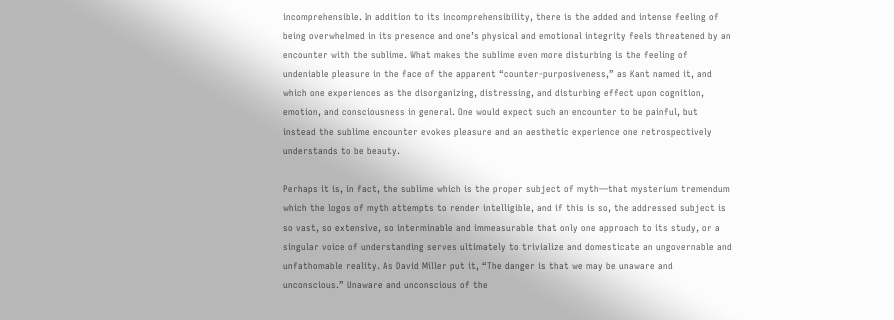incomprehensible. In addition to its incomprehensibility, there is the added and intense feeling of being overwhelmed in its presence and one’s physical and emotional integrity feels threatened by an encounter with the sublime. What makes the sublime even more disturbing is the feeling of undeniable pleasure in the face of the apparent “counter-purposiveness,” as Kant named it, and which one experiences as the disorganizing, distressing, and disturbing effect upon cognition, emotion, and consciousness in general. One would expect such an encounter to be painful, but instead the sublime encounter evokes pleasure and an aesthetic experience one retrospectively understands to be beauty.

Perhaps it is, in fact, the sublime which is the proper subject of myth—that mysterium tremendum which the logos of myth attempts to render intelligible, and if this is so, the addressed subject is so vast, so extensive, so interminable and immeasurable that only one approach to its study, or a singular voice of understanding serves ultimately to trivialize and domesticate an ungovernable and unfathomable reality. As David Miller put it, “The danger is that we may be unaware and unconscious.” Unaware and unconscious of the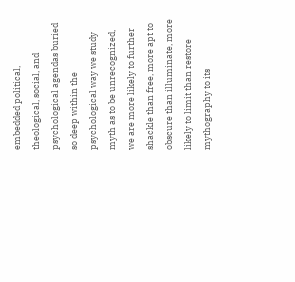embedded political, theological, social, and psychological agendas buried so deep within the psychological way we study myth as to be unrecognized, we are more likely to further shackle than free, more apt to obscure than illuminate, more likely to limit than restore mythography to its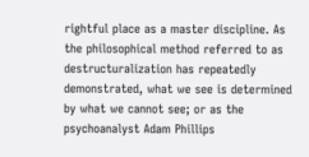rightful place as a master discipline. As the philosophical method referred to as destructuralization has repeatedly demonstrated, what we see is determined by what we cannot see; or as the psychoanalyst Adam Phillips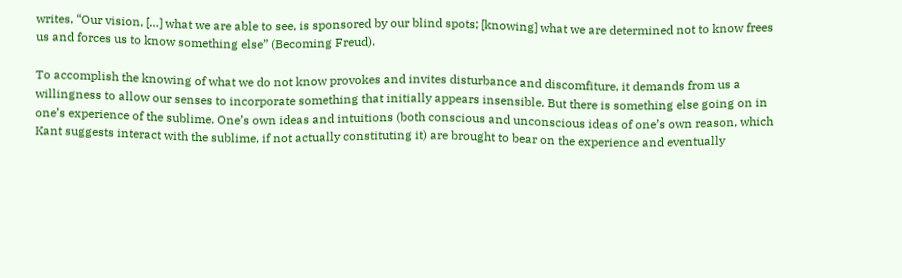writes, “Our vision, […] what we are able to see, is sponsored by our blind spots; [knowing] what we are determined not to know frees us and forces us to know something else” (Becoming Freud).

To accomplish the knowing of what we do not know provokes and invites disturbance and discomfiture, it demands from us a willingness to allow our senses to incorporate something that initially appears insensible. But there is something else going on in one’s experience of the sublime. One’s own ideas and intuitions (both conscious and unconscious ideas of one’s own reason, which Kant suggests interact with the sublime, if not actually constituting it) are brought to bear on the experience and eventually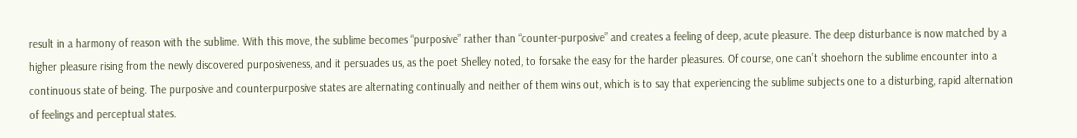result in a harmony of reason with the sublime. With this move, the sublime becomes “purposive” rather than “counter-purposive” and creates a feeling of deep, acute pleasure. The deep disturbance is now matched by a higher pleasure rising from the newly discovered purposiveness, and it persuades us, as the poet Shelley noted, to forsake the easy for the harder pleasures. Of course, one can’t shoehorn the sublime encounter into a continuous state of being. The purposive and counterpurposive states are alternating continually and neither of them wins out, which is to say that experiencing the sublime subjects one to a disturbing, rapid alternation of feelings and perceptual states.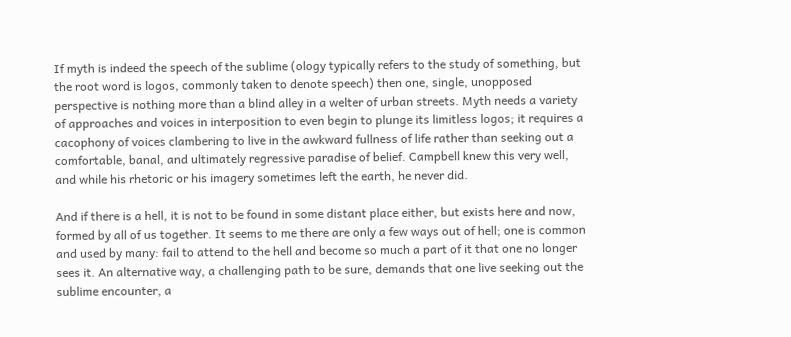If myth is indeed the speech of the sublime (ology typically refers to the study of something, but the root word is logos, commonly taken to denote speech) then one, single, unopposed perspective is nothing more than a blind alley in a welter of urban streets. Myth needs a variety of approaches and voices in interposition to even begin to plunge its limitless logos; it requires a cacophony of voices clambering to live in the awkward fullness of life rather than seeking out a comfortable, banal, and ultimately regressive paradise of belief. Campbell knew this very well, and while his rhetoric or his imagery sometimes left the earth, he never did.

And if there is a hell, it is not to be found in some distant place either, but exists here and now, formed by all of us together. It seems to me there are only a few ways out of hell; one is common and used by many: fail to attend to the hell and become so much a part of it that one no longer sees it. An alternative way, a challenging path to be sure, demands that one live seeking out the sublime encounter, a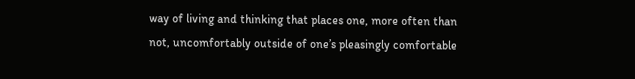way of living and thinking that places one, more often than not, uncomfortably outside of one’s pleasingly comfortable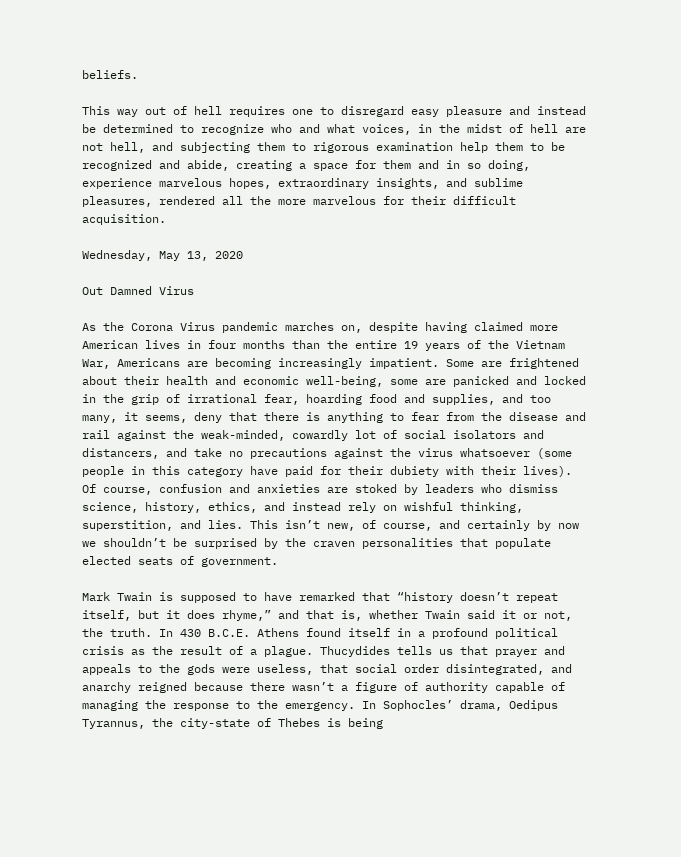beliefs.

This way out of hell requires one to disregard easy pleasure and instead be determined to recognize who and what voices, in the midst of hell are not hell, and subjecting them to rigorous examination help them to be recognized and abide, creating a space for them and in so doing, experience marvelous hopes, extraordinary insights, and sublime pleasures, rendered all the more marvelous for their difficult acquisition.

Wednesday, May 13, 2020

Out Damned Virus

As the Corona Virus pandemic marches on, despite having claimed more American lives in four months than the entire 19 years of the Vietnam War, Americans are becoming increasingly impatient. Some are frightened about their health and economic well-being, some are panicked and locked in the grip of irrational fear, hoarding food and supplies, and too many, it seems, deny that there is anything to fear from the disease and rail against the weak-minded, cowardly lot of social isolators and distancers, and take no precautions against the virus whatsoever (some people in this category have paid for their dubiety with their lives). Of course, confusion and anxieties are stoked by leaders who dismiss science, history, ethics, and instead rely on wishful thinking, superstition, and lies. This isn’t new, of course, and certainly by now we shouldn’t be surprised by the craven personalities that populate elected seats of government.

Mark Twain is supposed to have remarked that “history doesn’t repeat itself, but it does rhyme,” and that is, whether Twain said it or not, the truth. In 430 B.C.E. Athens found itself in a profound political crisis as the result of a plague. Thucydides tells us that prayer and appeals to the gods were useless, that social order disintegrated, and anarchy reigned because there wasn’t a figure of authority capable of managing the response to the emergency. In Sophocles’ drama, Oedipus Tyrannus, the city-state of Thebes is being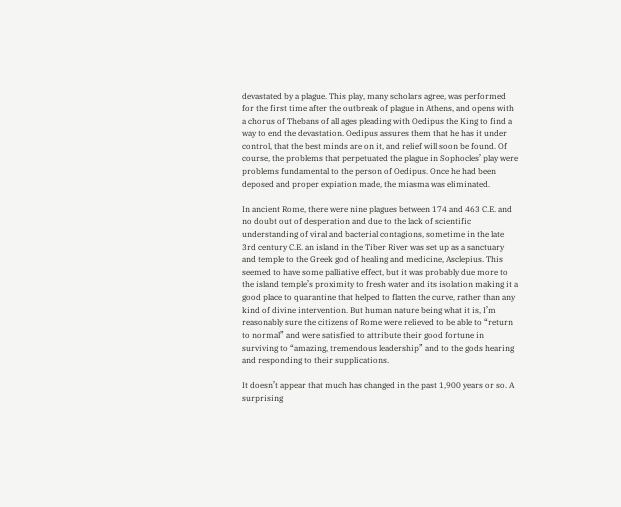devastated by a plague. This play, many scholars agree, was performed for the first time after the outbreak of plague in Athens, and opens with a chorus of Thebans of all ages pleading with Oedipus the King to find a way to end the devastation. Oedipus assures them that he has it under control, that the best minds are on it, and relief will soon be found. Of course, the problems that perpetuated the plague in Sophocles’ play were problems fundamental to the person of Oedipus. Once he had been deposed and proper expiation made, the miasma was eliminated.

In ancient Rome, there were nine plagues between 174 and 463 C.E. and no doubt out of desperation and due to the lack of scientific understanding of viral and bacterial contagions, sometime in the late 3rd century C.E. an island in the Tiber River was set up as a sanctuary and temple to the Greek god of healing and medicine, Asclepius. This seemed to have some palliative effect, but it was probably due more to the island temple’s proximity to fresh water and its isolation making it a good place to quarantine that helped to flatten the curve, rather than any kind of divine intervention. But human nature being what it is, I’m reasonably sure the citizens of Rome were relieved to be able to “return to normal” and were satisfied to attribute their good fortune in surviving to “amazing, tremendous leadership” and to the gods hearing and responding to their supplications.

It doesn’t appear that much has changed in the past 1,900 years or so. A surprising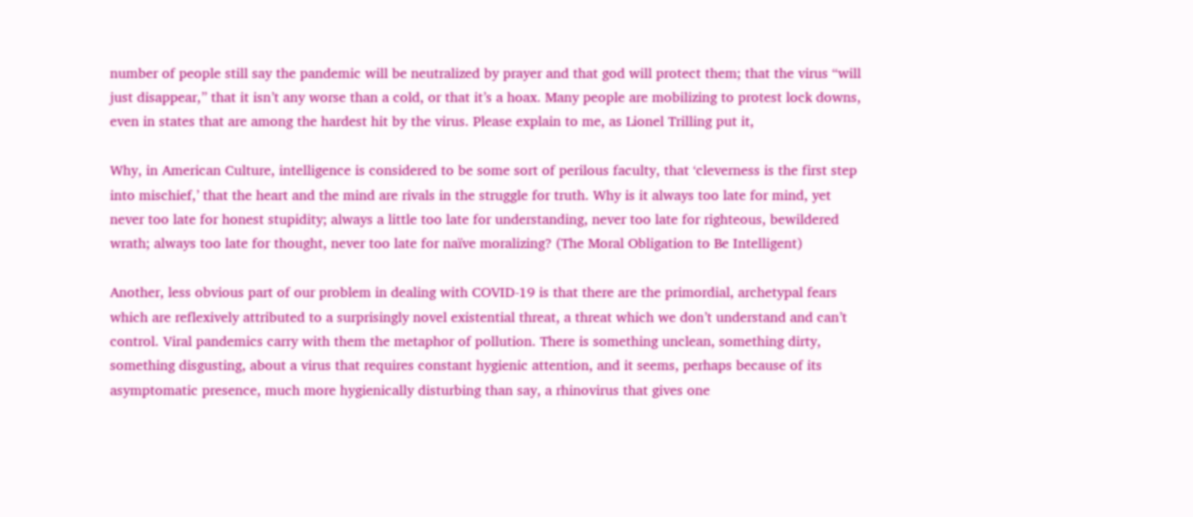number of people still say the pandemic will be neutralized by prayer and that god will protect them; that the virus “will just disappear,” that it isn’t any worse than a cold, or that it’s a hoax. Many people are mobilizing to protest lock downs, even in states that are among the hardest hit by the virus. Please explain to me, as Lionel Trilling put it,

Why, in American Culture, intelligence is considered to be some sort of perilous faculty, that ‘cleverness is the first step into mischief,’ that the heart and the mind are rivals in the struggle for truth. Why is it always too late for mind, yet never too late for honest stupidity; always a little too late for understanding, never too late for righteous, bewildered wrath; always too late for thought, never too late for naïve moralizing? (The Moral Obligation to Be Intelligent)

Another, less obvious part of our problem in dealing with COVID-19 is that there are the primordial, archetypal fears which are reflexively attributed to a surprisingly novel existential threat, a threat which we don’t understand and can’t control. Viral pandemics carry with them the metaphor of pollution. There is something unclean, something dirty, something disgusting, about a virus that requires constant hygienic attention, and it seems, perhaps because of its asymptomatic presence, much more hygienically disturbing than say, a rhinovirus that gives one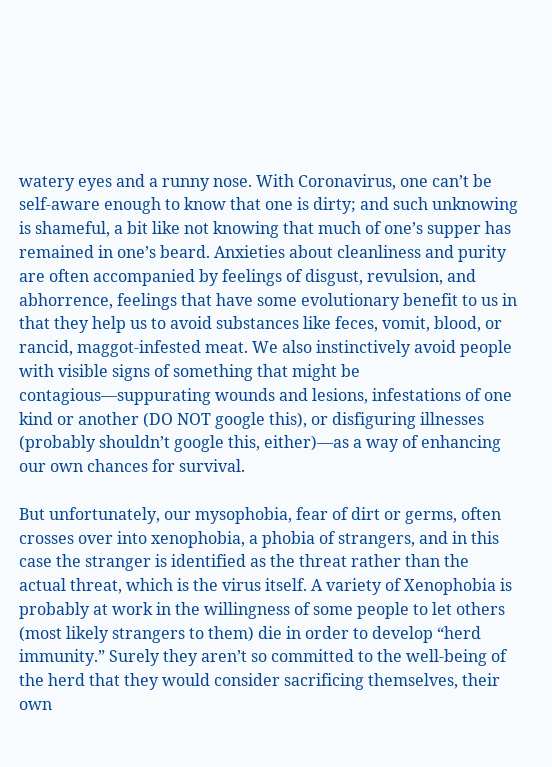watery eyes and a runny nose. With Coronavirus, one can’t be self-aware enough to know that one is dirty; and such unknowing is shameful, a bit like not knowing that much of one’s supper has remained in one’s beard. Anxieties about cleanliness and purity are often accompanied by feelings of disgust, revulsion, and abhorrence, feelings that have some evolutionary benefit to us in that they help us to avoid substances like feces, vomit, blood, or rancid, maggot-infested meat. We also instinctively avoid people with visible signs of something that might be contagious—suppurating wounds and lesions, infestations of one kind or another (DO NOT google this), or disfiguring illnesses (probably shouldn’t google this, either)—as a way of enhancing our own chances for survival.

But unfortunately, our mysophobia, fear of dirt or germs, often crosses over into xenophobia, a phobia of strangers, and in this case the stranger is identified as the threat rather than the actual threat, which is the virus itself. A variety of Xenophobia is probably at work in the willingness of some people to let others (most likely strangers to them) die in order to develop “herd immunity.” Surely they aren’t so committed to the well-being of the herd that they would consider sacrificing themselves, their own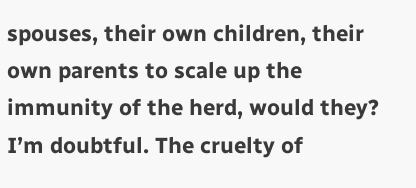spouses, their own children, their own parents to scale up the immunity of the herd, would they? I’m doubtful. The cruelty of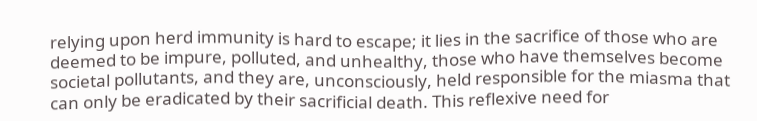relying upon herd immunity is hard to escape; it lies in the sacrifice of those who are deemed to be impure, polluted, and unhealthy, those who have themselves become societal pollutants, and they are, unconsciously, held responsible for the miasma that can only be eradicated by their sacrificial death. This reflexive need for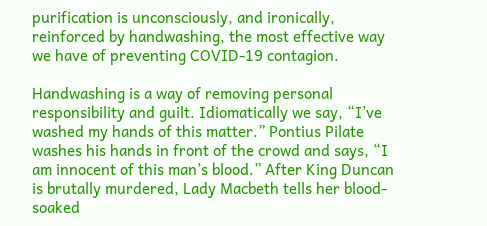purification is unconsciously, and ironically, reinforced by handwashing, the most effective way we have of preventing COVID-19 contagion.

Handwashing is a way of removing personal responsibility and guilt. Idiomatically we say, “I’ve washed my hands of this matter.” Pontius Pilate washes his hands in front of the crowd and says, “I am innocent of this man’s blood.” After King Duncan is brutally murdered, Lady Macbeth tells her blood-soaked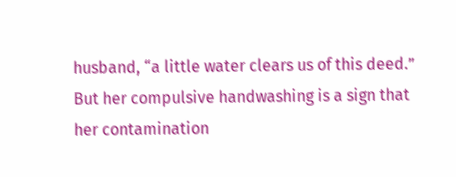husband, “a little water clears us of this deed.” But her compulsive handwashing is a sign that her contamination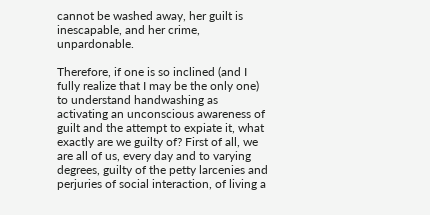cannot be washed away, her guilt is inescapable, and her crime, unpardonable.

Therefore, if one is so inclined (and I fully realize that I may be the only one) to understand handwashing as activating an unconscious awareness of guilt and the attempt to expiate it, what exactly are we guilty of? First of all, we are all of us, every day and to varying degrees, guilty of the petty larcenies and perjuries of social interaction, of living a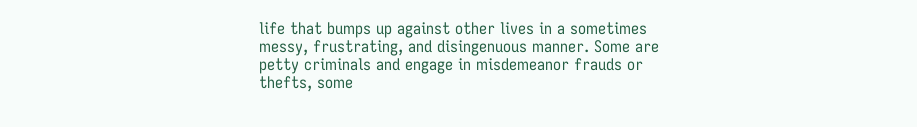life that bumps up against other lives in a sometimes messy, frustrating, and disingenuous manner. Some are petty criminals and engage in misdemeanor frauds or thefts, some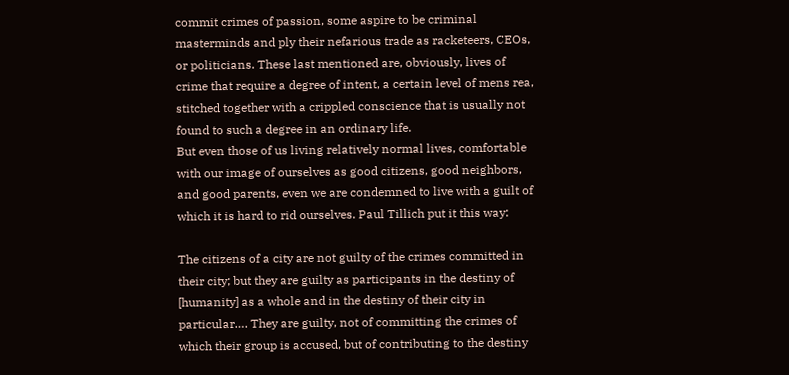commit crimes of passion, some aspire to be criminal masterminds and ply their nefarious trade as racketeers, CEOs, or politicians. These last mentioned are, obviously, lives of crime that require a degree of intent, a certain level of mens rea, stitched together with a crippled conscience that is usually not found to such a degree in an ordinary life.
But even those of us living relatively normal lives, comfortable with our image of ourselves as good citizens, good neighbors, and good parents, even we are condemned to live with a guilt of which it is hard to rid ourselves. Paul Tillich put it this way:

The citizens of a city are not guilty of the crimes committed in their city; but they are guilty as participants in the destiny of [humanity] as a whole and in the destiny of their city in particular…. They are guilty, not of committing the crimes of which their group is accused, but of contributing to the destiny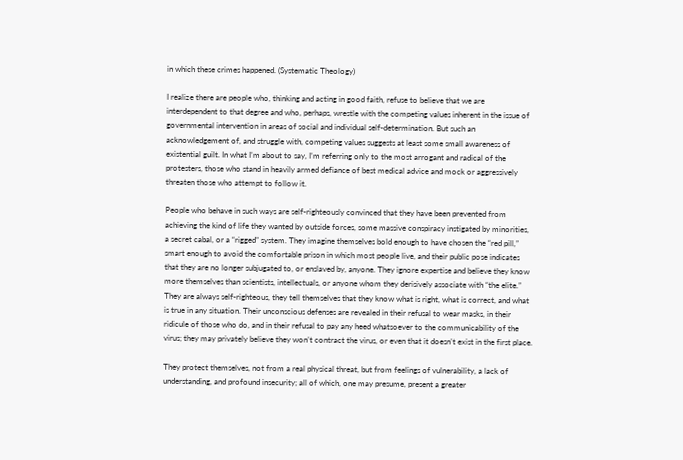in which these crimes happened. (Systematic Theology)

I realize there are people who, thinking and acting in good faith, refuse to believe that we are interdependent to that degree and who, perhaps, wrestle with the competing values inherent in the issue of governmental intervention in areas of social and individual self-determination. But such an acknowledgement of, and struggle with, competing values suggests at least some small awareness of existential guilt. In what I’m about to say, I’m referring only to the most arrogant and radical of the protesters, those who stand in heavily armed defiance of best medical advice and mock or aggressively threaten those who attempt to follow it.

People who behave in such ways are self-righteously convinced that they have been prevented from achieving the kind of life they wanted by outside forces, some massive conspiracy instigated by minorities, a secret cabal, or a “rigged” system. They imagine themselves bold enough to have chosen the “red pill,” smart enough to avoid the comfortable prison in which most people live, and their public pose indicates that they are no longer subjugated to, or enslaved by, anyone. They ignore expertise and believe they know more themselves than scientists, intellectuals, or anyone whom they derisively associate with “the elite.” They are always self-righteous, they tell themselves that they know what is right, what is correct, and what is true in any situation. Their unconscious defenses are revealed in their refusal to wear masks, in their ridicule of those who do, and in their refusal to pay any heed whatsoever to the communicability of the virus; they may privately believe they won’t contract the virus, or even that it doesn’t exist in the first place.

They protect themselves, not from a real physical threat, but from feelings of vulnerability, a lack of understanding, and profound insecurity; all of which, one may presume, present a greater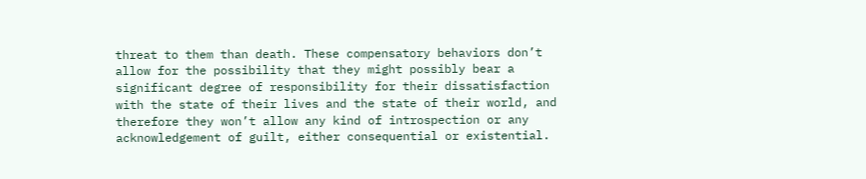threat to them than death. These compensatory behaviors don’t allow for the possibility that they might possibly bear a significant degree of responsibility for their dissatisfaction with the state of their lives and the state of their world, and therefore they won’t allow any kind of introspection or any acknowledgement of guilt, either consequential or existential.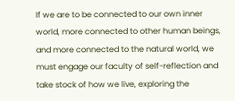If we are to be connected to our own inner world, more connected to other human beings, and more connected to the natural world, we must engage our faculty of self-reflection and take stock of how we live, exploring the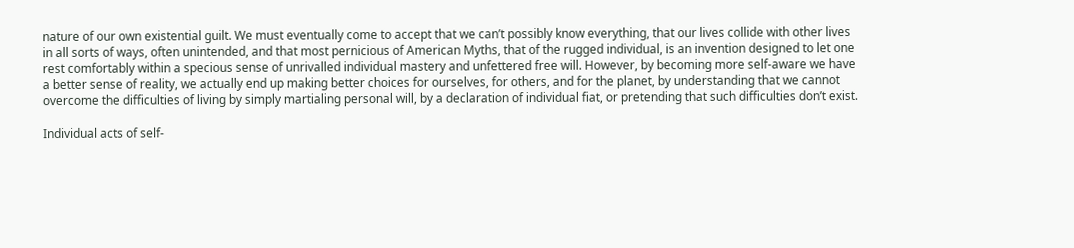nature of our own existential guilt. We must eventually come to accept that we can’t possibly know everything, that our lives collide with other lives in all sorts of ways, often unintended, and that most pernicious of American Myths, that of the rugged individual, is an invention designed to let one rest comfortably within a specious sense of unrivalled individual mastery and unfettered free will. However, by becoming more self-aware we have a better sense of reality, we actually end up making better choices for ourselves, for others, and for the planet, by understanding that we cannot overcome the difficulties of living by simply martialing personal will, by a declaration of individual fiat, or pretending that such difficulties don’t exist.

Individual acts of self-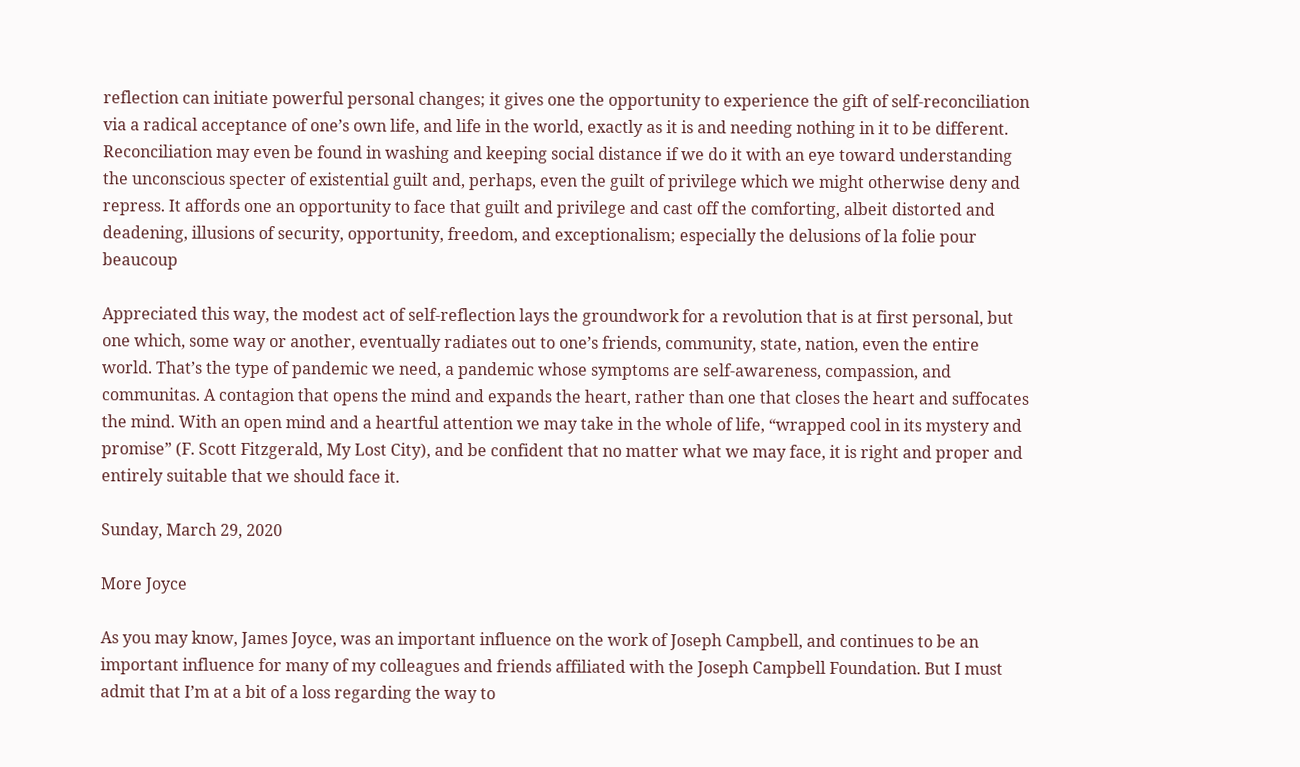reflection can initiate powerful personal changes; it gives one the opportunity to experience the gift of self-reconciliation via a radical acceptance of one’s own life, and life in the world, exactly as it is and needing nothing in it to be different. Reconciliation may even be found in washing and keeping social distance if we do it with an eye toward understanding the unconscious specter of existential guilt and, perhaps, even the guilt of privilege which we might otherwise deny and repress. It affords one an opportunity to face that guilt and privilege and cast off the comforting, albeit distorted and deadening, illusions of security, opportunity, freedom, and exceptionalism; especially the delusions of la folie pour beaucoup

Appreciated this way, the modest act of self-reflection lays the groundwork for a revolution that is at first personal, but one which, some way or another, eventually radiates out to one’s friends, community, state, nation, even the entire world. That’s the type of pandemic we need, a pandemic whose symptoms are self-awareness, compassion, and communitas. A contagion that opens the mind and expands the heart, rather than one that closes the heart and suffocates the mind. With an open mind and a heartful attention we may take in the whole of life, “wrapped cool in its mystery and promise” (F. Scott Fitzgerald, My Lost City), and be confident that no matter what we may face, it is right and proper and entirely suitable that we should face it.

Sunday, March 29, 2020

More Joyce

As you may know, James Joyce, was an important influence on the work of Joseph Campbell, and continues to be an important influence for many of my colleagues and friends affiliated with the Joseph Campbell Foundation. But I must admit that I’m at a bit of a loss regarding the way to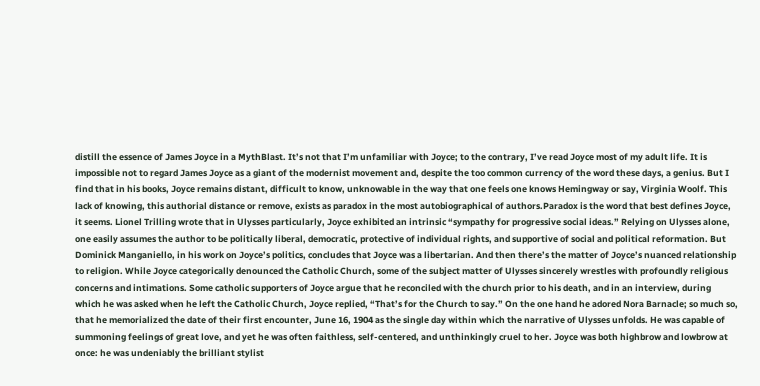distill the essence of James Joyce in a MythBlast. It’s not that I’m unfamiliar with Joyce; to the contrary, I’ve read Joyce most of my adult life. It is impossible not to regard James Joyce as a giant of the modernist movement and, despite the too common currency of the word these days, a genius. But I find that in his books, Joyce remains distant, difficult to know, unknowable in the way that one feels one knows Hemingway or say, Virginia Woolf. This lack of knowing, this authorial distance or remove, exists as paradox in the most autobiographical of authors.Paradox is the word that best defines Joyce, it seems. Lionel Trilling wrote that in Ulysses particularly, Joyce exhibited an intrinsic “sympathy for progressive social ideas.” Relying on Ulysses alone, one easily assumes the author to be politically liberal, democratic, protective of individual rights, and supportive of social and political reformation. But Dominick Manganiello, in his work on Joyce’s politics, concludes that Joyce was a libertarian. And then there’s the matter of Joyce’s nuanced relationship to religion. While Joyce categorically denounced the Catholic Church, some of the subject matter of Ulysses sincerely wrestles with profoundly religious concerns and intimations. Some catholic supporters of Joyce argue that he reconciled with the church prior to his death, and in an interview, during which he was asked when he left the Catholic Church, Joyce replied, “That’s for the Church to say.” On the one hand he adored Nora Barnacle; so much so, that he memorialized the date of their first encounter, June 16, 1904 as the single day within which the narrative of Ulysses unfolds. He was capable of summoning feelings of great love, and yet he was often faithless, self-centered, and unthinkingly cruel to her. Joyce was both highbrow and lowbrow at once: he was undeniably the brilliant stylist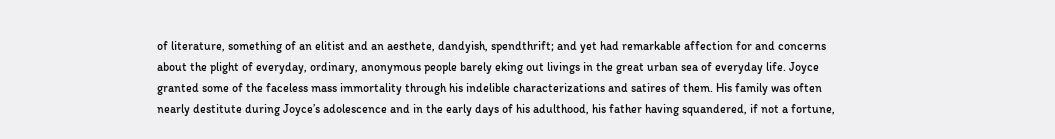of literature, something of an elitist and an aesthete, dandyish, spendthrift; and yet had remarkable affection for and concerns about the plight of everyday, ordinary, anonymous people barely eking out livings in the great urban sea of everyday life. Joyce granted some of the faceless mass immortality through his indelible characterizations and satires of them. His family was often nearly destitute during Joyce’s adolescence and in the early days of his adulthood, his father having squandered, if not a fortune,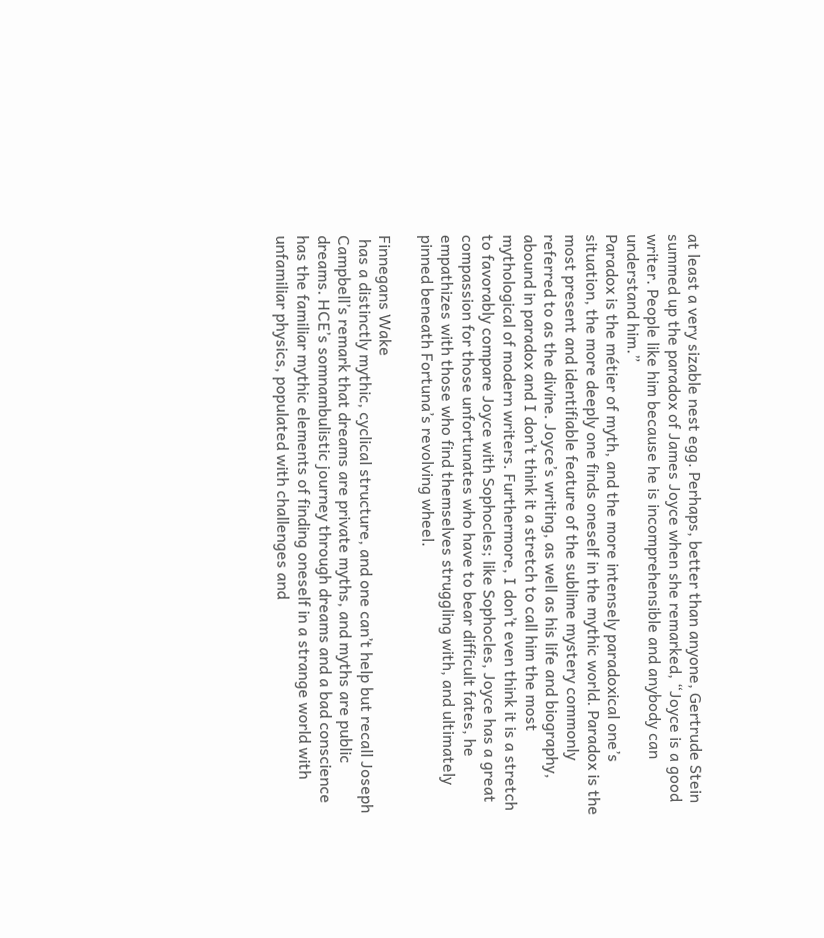at least a very sizable nest egg. Perhaps, better than anyone, Gertrude Stein summed up the paradox of James Joyce when she remarked, “Joyce is a good writer. People like him because he is incomprehensible and anybody can understand him.”
Paradox is the métier of myth, and the more intensely paradoxical one’s situation, the more deeply one finds oneself in the mythic world. Paradox is the most present and identifiable feature of the sublime mystery commonly referred to as the divine. Joyce’s writing, as well as his life and biography, abound in paradox and I don’t think it a stretch to call him the most mythological of modern writers. Furthermore, I don’t even think it is a stretch to favorably compare Joyce with Sophocles; like Sophocles, Joyce has a great compassion for those unfortunates who have to bear difficult fates, he empathizes with those who find themselves struggling with, and ultimately pinned beneath Fortuna’s revolving wheel.

Finnegans Wake
 has a distinctly mythic, cyclical structure, and one can’t help but recall Joseph Campbell’s remark that dreams are private myths, and myths are public dreams. HCE’s somnambulistic journey through dreams and a bad conscience has the familiar mythic elements of finding oneself in a strange world with unfamiliar physics, populated with challenges and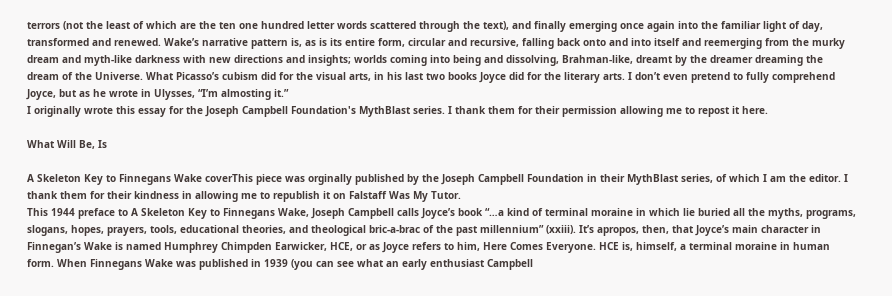terrors (not the least of which are the ten one hundred letter words scattered through the text), and finally emerging once again into the familiar light of day, transformed and renewed. Wake’s narrative pattern is, as is its entire form, circular and recursive, falling back onto and into itself and reemerging from the murky dream and myth-like darkness with new directions and insights; worlds coming into being and dissolving, Brahman-like, dreamt by the dreamer dreaming the dream of the Universe. What Picasso’s cubism did for the visual arts, in his last two books Joyce did for the literary arts. I don’t even pretend to fully comprehend Joyce, but as he wrote in Ulysses, “I’m almosting it.”
I originally wrote this essay for the Joseph Campbell Foundation's MythBlast series. I thank them for their permission allowing me to repost it here.

What Will Be, Is

A Skeleton Key to Finnegans Wake coverThis piece was orginally published by the Joseph Campbell Foundation in their MythBlast series, of which I am the editor. I thank them for their kindness in allowing me to republish it on Falstaff Was My Tutor.
This 1944 preface to A Skeleton Key to Finnegans Wake, Joseph Campbell calls Joyce’s book “…a kind of terminal moraine in which lie buried all the myths, programs, slogans, hopes, prayers, tools, educational theories, and theological bric-a-brac of the past millennium” (xxiii). It’s apropos, then, that Joyce’s main character in Finnegan’s Wake is named Humphrey Chimpden Earwicker, HCE, or as Joyce refers to him, Here Comes Everyone. HCE is, himself, a terminal moraine in human form. When Finnegans Wake was published in 1939 (you can see what an early enthusiast Campbell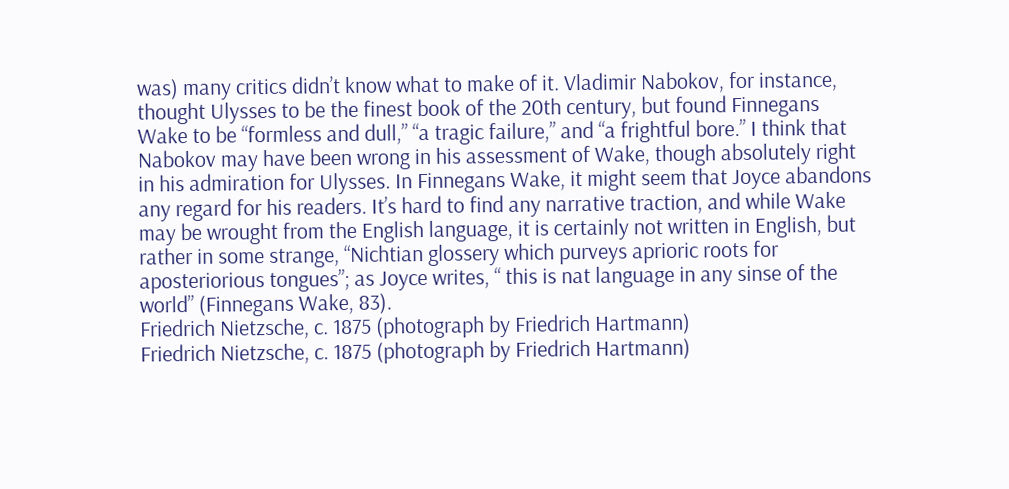was) many critics didn’t know what to make of it. Vladimir Nabokov, for instance, thought Ulysses to be the finest book of the 20th century, but found Finnegans Wake to be “formless and dull,” “a tragic failure,” and “a frightful bore.” I think that Nabokov may have been wrong in his assessment of Wake, though absolutely right in his admiration for Ulysses. In Finnegans Wake, it might seem that Joyce abandons any regard for his readers. It’s hard to find any narrative traction, and while Wake may be wrought from the English language, it is certainly not written in English, but rather in some strange, “Nichtian glossery which purveys aprioric roots for aposteriorious tongues”; as Joyce writes, “ this is nat language in any sinse of the world” (Finnegans Wake, 83).
Friedrich Nietzsche, c. 1875 (photograph by Friedrich Hartmann)
Friedrich Nietzsche, c. 1875 (photograph by Friedrich Hartmann)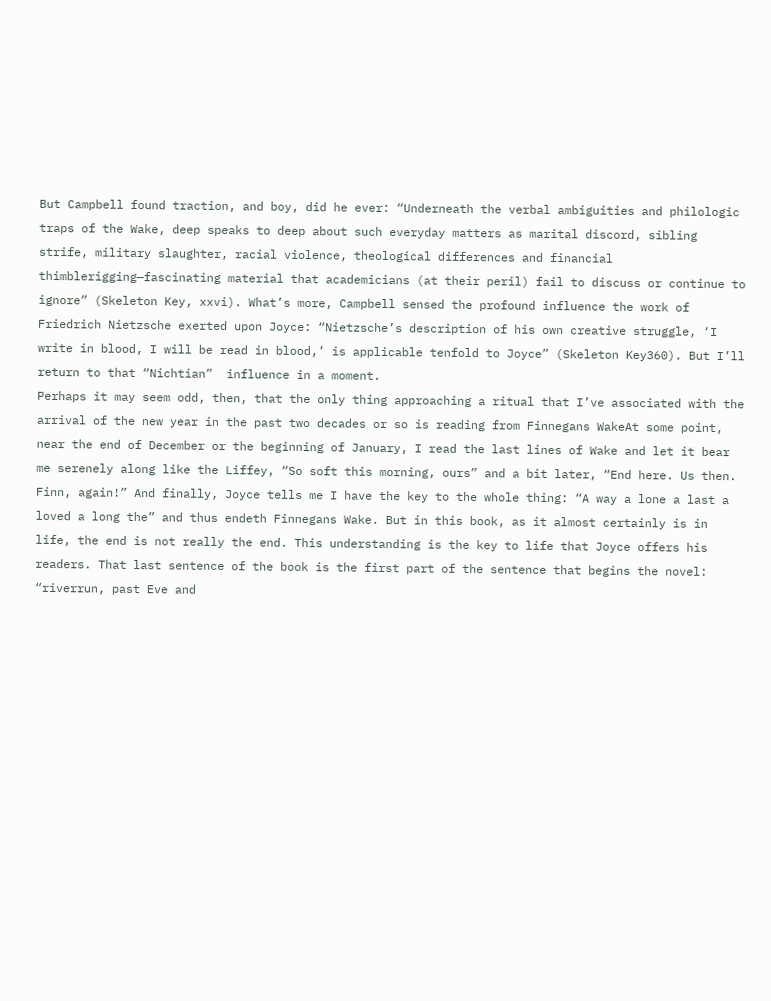But Campbell found traction, and boy, did he ever: “Underneath the verbal ambiguities and philologic traps of the Wake, deep speaks to deep about such everyday matters as marital discord, sibling strife, military slaughter, racial violence, theological differences and financial thimblerigging—fascinating material that academicians (at their peril) fail to discuss or continue to ignore” (Skeleton Key, xxvi). What’s more, Campbell sensed the profound influence the work of Friedrich Nietzsche exerted upon Joyce: “Nietzsche’s description of his own creative struggle, ‘I write in blood, I will be read in blood,’ is applicable tenfold to Joyce” (Skeleton Key360). But I’ll return to that “Nichtian”  influence in a moment.
Perhaps it may seem odd, then, that the only thing approaching a ritual that I’ve associated with the arrival of the new year in the past two decades or so is reading from Finnegans WakeAt some point, near the end of December or the beginning of January, I read the last lines of Wake and let it bear me serenely along like the Liffey, “So soft this morning, ours” and a bit later, “End here. Us then. Finn, again!” And finally, Joyce tells me I have the key to the whole thing: “A way a lone a last a loved a long the” and thus endeth Finnegans Wake. But in this book, as it almost certainly is in life, the end is not really the end. This understanding is the key to life that Joyce offers his readers. That last sentence of the book is the first part of the sentence that begins the novel: “riverrun, past Eve and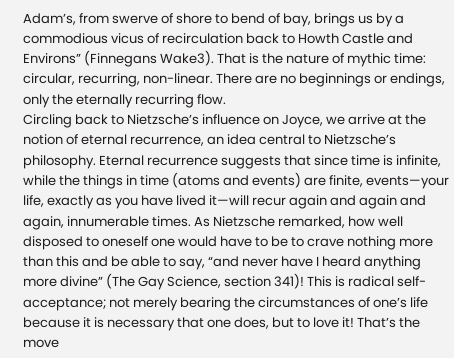Adam’s, from swerve of shore to bend of bay, brings us by a commodious vicus of recirculation back to Howth Castle and Environs” (Finnegans Wake3). That is the nature of mythic time: circular, recurring, non-linear. There are no beginnings or endings, only the eternally recurring flow.
Circling back to Nietzsche’s influence on Joyce, we arrive at the notion of eternal recurrence, an idea central to Nietzsche’s philosophy. Eternal recurrence suggests that since time is infinite, while the things in time (atoms and events) are finite, events—your life, exactly as you have lived it—will recur again and again and again, innumerable times. As Nietzsche remarked, how well disposed to oneself one would have to be to crave nothing more than this and be able to say, “and never have I heard anything more divine” (The Gay Science, section 341)! This is radical self-acceptance; not merely bearing the circumstances of one’s life because it is necessary that one does, but to love it! That’s the move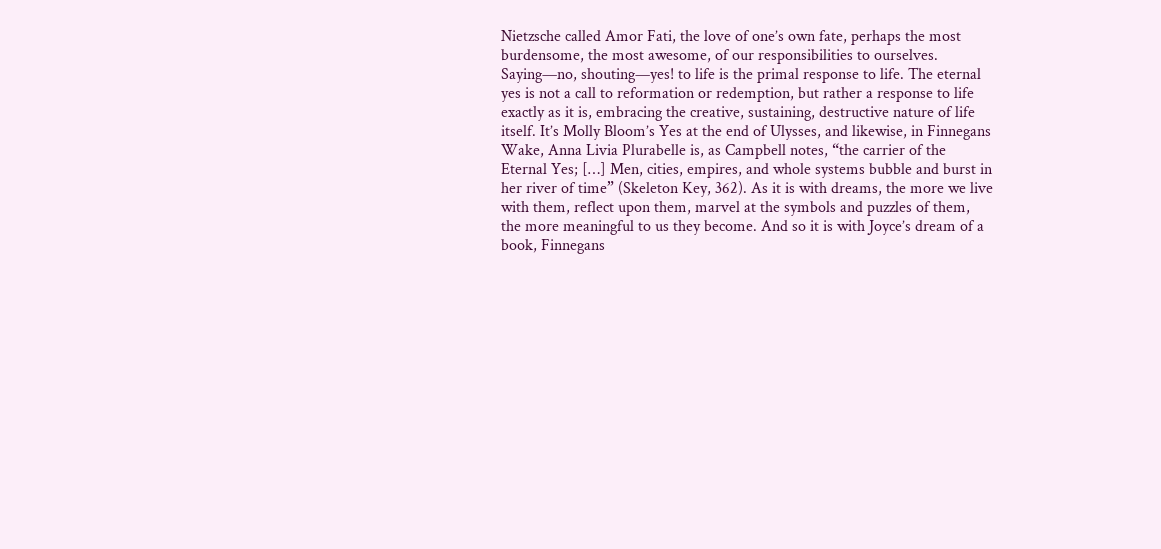Nietzsche called Amor Fati, the love of one’s own fate, perhaps the most burdensome, the most awesome, of our responsibilities to ourselves.
Saying—no, shouting—yes! to life is the primal response to life. The eternal yes is not a call to reformation or redemption, but rather a response to life exactly as it is, embracing the creative, sustaining, destructive nature of life itself. It’s Molly Bloom’s Yes at the end of Ulysses, and likewise, in Finnegans Wake, Anna Livia Plurabelle is, as Campbell notes, “the carrier of the Eternal Yes; […] Men, cities, empires, and whole systems bubble and burst in her river of time” (Skeleton Key, 362). As it is with dreams, the more we live with them, reflect upon them, marvel at the symbols and puzzles of them, the more meaningful to us they become. And so it is with Joyce’s dream of a book, Finnegans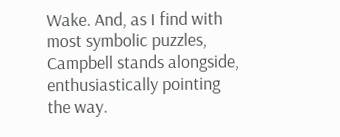Wake. And, as I find with most symbolic puzzles, Campbell stands alongside, enthusiastically pointing the way.